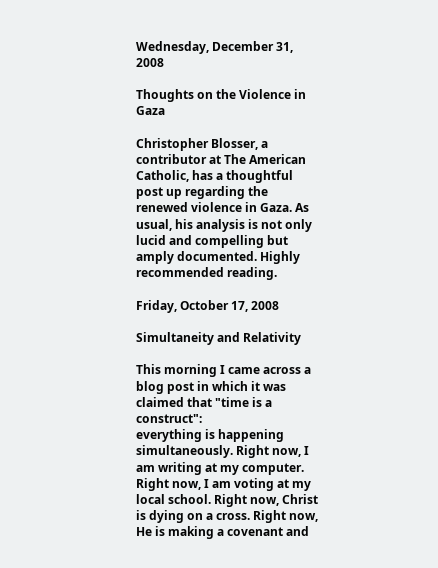Wednesday, December 31, 2008

Thoughts on the Violence in Gaza

Christopher Blosser, a contributor at The American Catholic, has a thoughtful post up regarding the renewed violence in Gaza. As usual, his analysis is not only lucid and compelling but amply documented. Highly recommended reading.

Friday, October 17, 2008

Simultaneity and Relativity

This morning I came across a blog post in which it was claimed that "time is a construct":
everything is happening simultaneously. Right now, I am writing at my computer. Right now, I am voting at my local school. Right now, Christ is dying on a cross. Right now, He is making a covenant and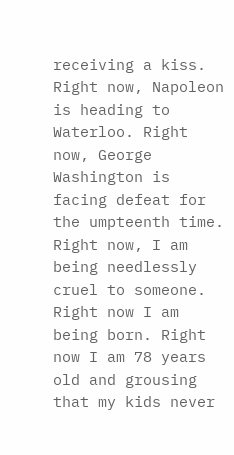receiving a kiss. Right now, Napoleon is heading to Waterloo. Right now, George Washington is facing defeat for the umpteenth time. Right now, I am being needlessly cruel to someone. Right now I am being born. Right now I am 78 years old and grousing that my kids never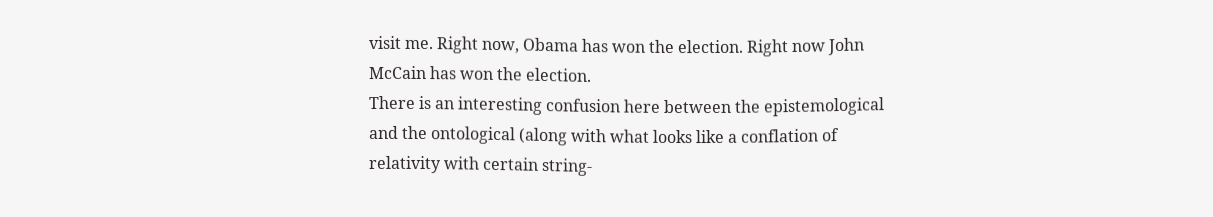visit me. Right now, Obama has won the election. Right now John McCain has won the election.
There is an interesting confusion here between the epistemological and the ontological (along with what looks like a conflation of relativity with certain string-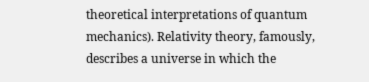theoretical interpretations of quantum mechanics). Relativity theory, famously, describes a universe in which the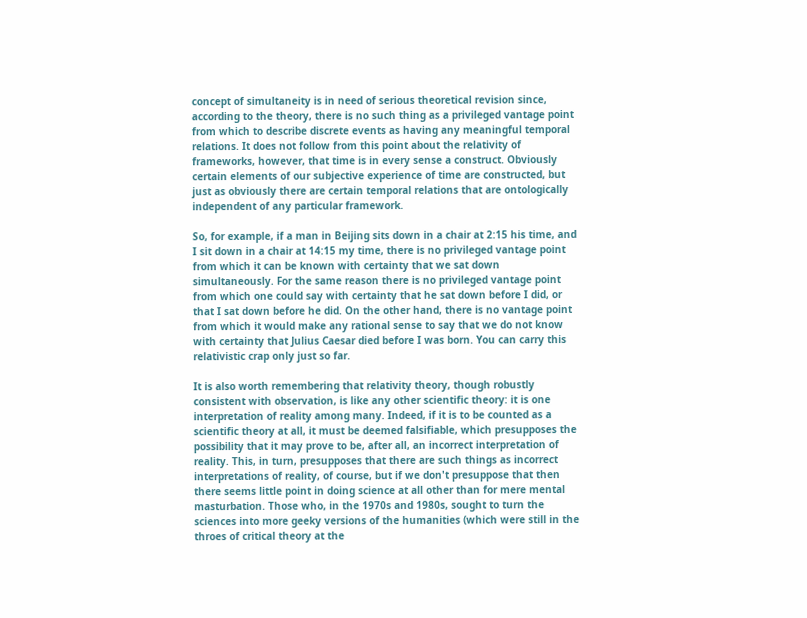concept of simultaneity is in need of serious theoretical revision since, according to the theory, there is no such thing as a privileged vantage point from which to describe discrete events as having any meaningful temporal relations. It does not follow from this point about the relativity of frameworks, however, that time is in every sense a construct. Obviously certain elements of our subjective experience of time are constructed, but just as obviously there are certain temporal relations that are ontologically independent of any particular framework.

So, for example, if a man in Beijing sits down in a chair at 2:15 his time, and I sit down in a chair at 14:15 my time, there is no privileged vantage point from which it can be known with certainty that we sat down simultaneously. For the same reason there is no privileged vantage point from which one could say with certainty that he sat down before I did, or that I sat down before he did. On the other hand, there is no vantage point from which it would make any rational sense to say that we do not know with certainty that Julius Caesar died before I was born. You can carry this relativistic crap only just so far.

It is also worth remembering that relativity theory, though robustly consistent with observation, is like any other scientific theory: it is one interpretation of reality among many. Indeed, if it is to be counted as a scientific theory at all, it must be deemed falsifiable, which presupposes the possibility that it may prove to be, after all, an incorrect interpretation of reality. This, in turn, presupposes that there are such things as incorrect interpretations of reality, of course, but if we don't presuppose that then there seems little point in doing science at all other than for mere mental masturbation. Those who, in the 1970s and 1980s, sought to turn the sciences into more geeky versions of the humanities (which were still in the throes of critical theory at the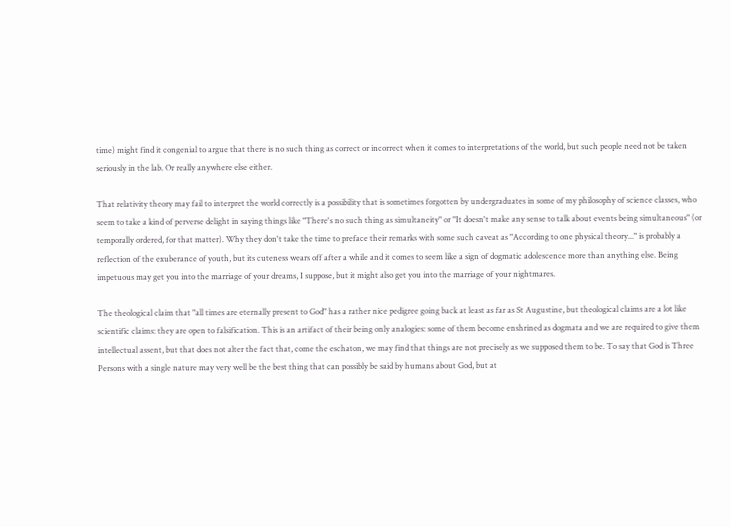time) might find it congenial to argue that there is no such thing as correct or incorrect when it comes to interpretations of the world, but such people need not be taken seriously in the lab. Or really anywhere else either.

That relativity theory may fail to interpret the world correctly is a possibility that is sometimes forgotten by undergraduates in some of my philosophy of science classes, who seem to take a kind of perverse delight in saying things like "There's no such thing as simultaneity" or "It doesn't make any sense to talk about events being simultaneous" (or temporally ordered, for that matter). Why they don't take the time to preface their remarks with some such caveat as "According to one physical theory..." is probably a reflection of the exuberance of youth, but its cuteness wears off after a while and it comes to seem like a sign of dogmatic adolescence more than anything else. Being impetuous may get you into the marriage of your dreams, I suppose, but it might also get you into the marriage of your nightmares.

The theological claim that "all times are eternally present to God" has a rather nice pedigree going back at least as far as St Augustine, but theological claims are a lot like scientific claims: they are open to falsification. This is an artifact of their being only analogies: some of them become enshrined as dogmata and we are required to give them intellectual assent, but that does not alter the fact that, come the eschaton, we may find that things are not precisely as we supposed them to be. To say that God is Three Persons with a single nature may very well be the best thing that can possibly be said by humans about God, but at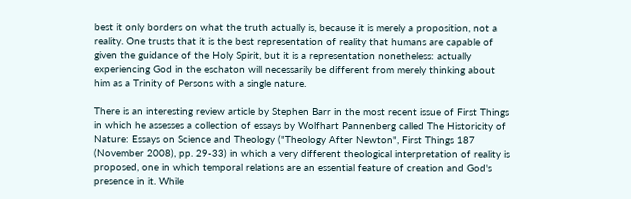best it only borders on what the truth actually is, because it is merely a proposition, not a reality. One trusts that it is the best representation of reality that humans are capable of given the guidance of the Holy Spirit, but it is a representation nonetheless: actually experiencing God in the eschaton will necessarily be different from merely thinking about him as a Trinity of Persons with a single nature.

There is an interesting review article by Stephen Barr in the most recent issue of First Things in which he assesses a collection of essays by Wolfhart Pannenberg called The Historicity of Nature: Essays on Science and Theology ("Theology After Newton", First Things 187 (November 2008), pp. 29-33) in which a very different theological interpretation of reality is proposed, one in which temporal relations are an essential feature of creation and God's presence in it. While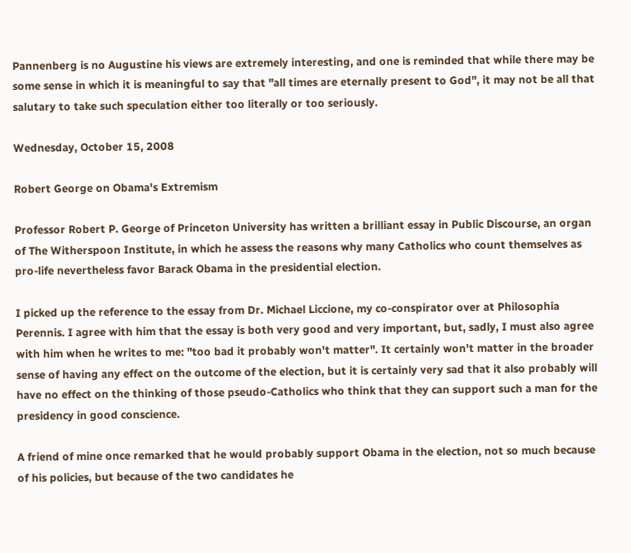Pannenberg is no Augustine his views are extremely interesting, and one is reminded that while there may be some sense in which it is meaningful to say that "all times are eternally present to God", it may not be all that salutary to take such speculation either too literally or too seriously.

Wednesday, October 15, 2008

Robert George on Obama's Extremism

Professor Robert P. George of Princeton University has written a brilliant essay in Public Discourse, an organ of The Witherspoon Institute, in which he assess the reasons why many Catholics who count themselves as pro-life nevertheless favor Barack Obama in the presidential election.

I picked up the reference to the essay from Dr. Michael Liccione, my co-conspirator over at Philosophia Perennis. I agree with him that the essay is both very good and very important, but, sadly, I must also agree with him when he writes to me: "too bad it probably won't matter". It certainly won't matter in the broader sense of having any effect on the outcome of the election, but it is certainly very sad that it also probably will have no effect on the thinking of those pseudo-Catholics who think that they can support such a man for the presidency in good conscience.

A friend of mine once remarked that he would probably support Obama in the election, not so much because of his policies, but because of the two candidates he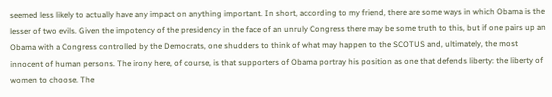seemed less likely to actually have any impact on anything important. In short, according to my friend, there are some ways in which Obama is the lesser of two evils. Given the impotency of the presidency in the face of an unruly Congress there may be some truth to this, but if one pairs up an Obama with a Congress controlled by the Democrats, one shudders to think of what may happen to the SCOTUS and, ultimately, the most innocent of human persons. The irony here, of course, is that supporters of Obama portray his position as one that defends liberty: the liberty of women to choose. The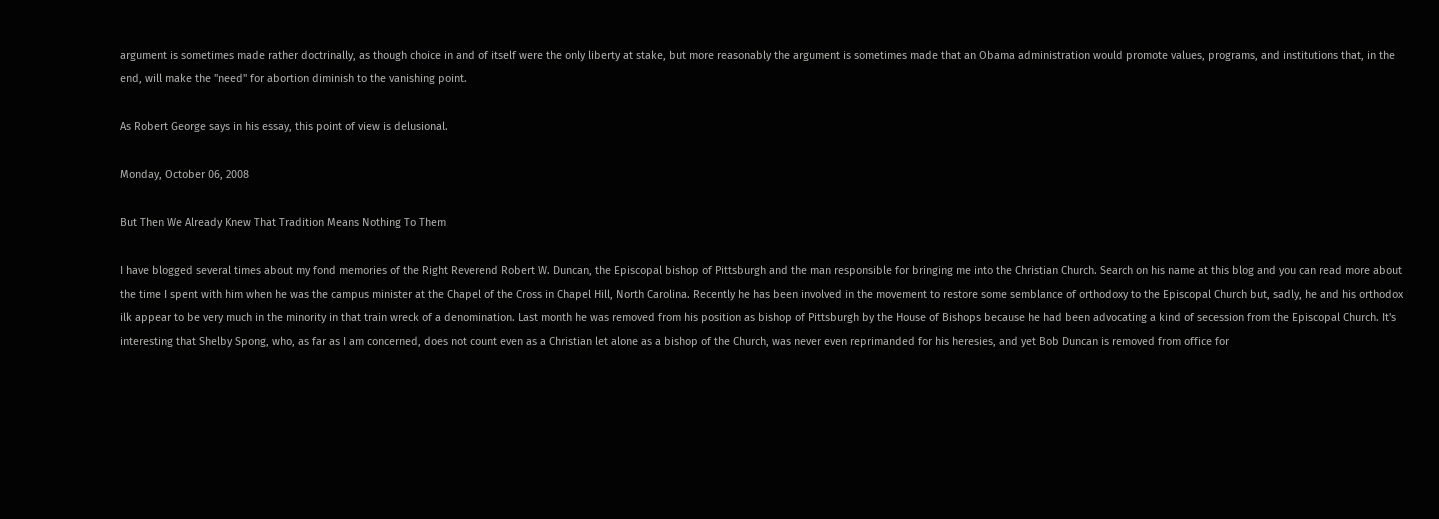argument is sometimes made rather doctrinally, as though choice in and of itself were the only liberty at stake, but more reasonably the argument is sometimes made that an Obama administration would promote values, programs, and institutions that, in the end, will make the "need" for abortion diminish to the vanishing point.

As Robert George says in his essay, this point of view is delusional.

Monday, October 06, 2008

But Then We Already Knew That Tradition Means Nothing To Them

I have blogged several times about my fond memories of the Right Reverend Robert W. Duncan, the Episcopal bishop of Pittsburgh and the man responsible for bringing me into the Christian Church. Search on his name at this blog and you can read more about the time I spent with him when he was the campus minister at the Chapel of the Cross in Chapel Hill, North Carolina. Recently he has been involved in the movement to restore some semblance of orthodoxy to the Episcopal Church but, sadly, he and his orthodox ilk appear to be very much in the minority in that train wreck of a denomination. Last month he was removed from his position as bishop of Pittsburgh by the House of Bishops because he had been advocating a kind of secession from the Episcopal Church. It's interesting that Shelby Spong, who, as far as I am concerned, does not count even as a Christian let alone as a bishop of the Church, was never even reprimanded for his heresies, and yet Bob Duncan is removed from office for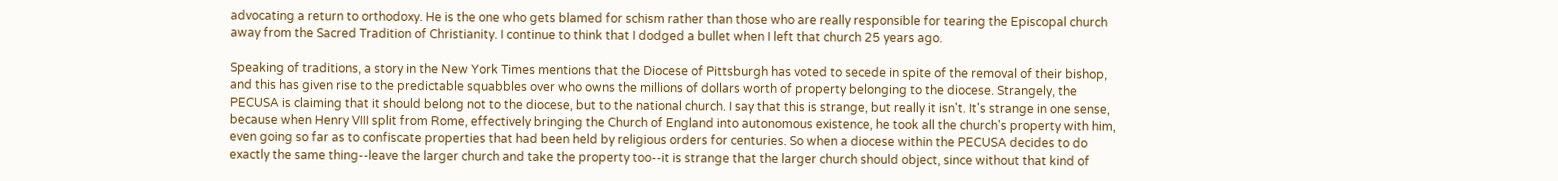advocating a return to orthodoxy. He is the one who gets blamed for schism rather than those who are really responsible for tearing the Episcopal church away from the Sacred Tradition of Christianity. I continue to think that I dodged a bullet when I left that church 25 years ago.

Speaking of traditions, a story in the New York Times mentions that the Diocese of Pittsburgh has voted to secede in spite of the removal of their bishop, and this has given rise to the predictable squabbles over who owns the millions of dollars worth of property belonging to the diocese. Strangely, the PECUSA is claiming that it should belong not to the diocese, but to the national church. I say that this is strange, but really it isn't. It's strange in one sense, because when Henry VIII split from Rome, effectively bringing the Church of England into autonomous existence, he took all the church's property with him, even going so far as to confiscate properties that had been held by religious orders for centuries. So when a diocese within the PECUSA decides to do exactly the same thing--leave the larger church and take the property too--it is strange that the larger church should object, since without that kind of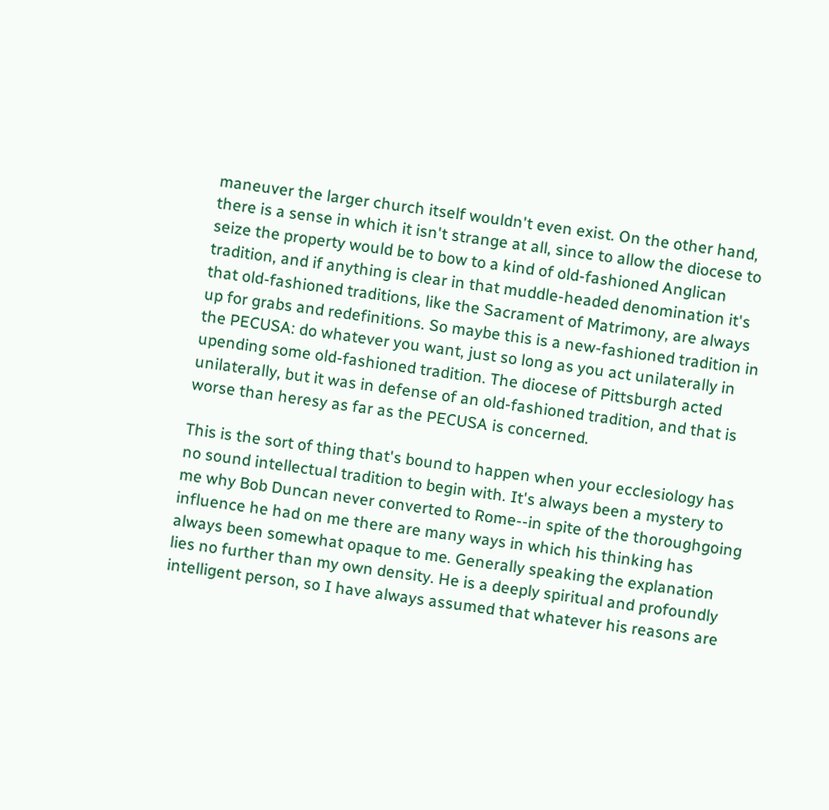maneuver the larger church itself wouldn't even exist. On the other hand, there is a sense in which it isn't strange at all, since to allow the diocese to seize the property would be to bow to a kind of old-fashioned Anglican tradition, and if anything is clear in that muddle-headed denomination it's that old-fashioned traditions, like the Sacrament of Matrimony, are always up for grabs and redefinitions. So maybe this is a new-fashioned tradition in the PECUSA: do whatever you want, just so long as you act unilaterally in upending some old-fashioned tradition. The diocese of Pittsburgh acted unilaterally, but it was in defense of an old-fashioned tradition, and that is worse than heresy as far as the PECUSA is concerned.

This is the sort of thing that's bound to happen when your ecclesiology has no sound intellectual tradition to begin with. It's always been a mystery to me why Bob Duncan never converted to Rome--in spite of the thoroughgoing influence he had on me there are many ways in which his thinking has always been somewhat opaque to me. Generally speaking the explanation lies no further than my own density. He is a deeply spiritual and profoundly intelligent person, so I have always assumed that whatever his reasons are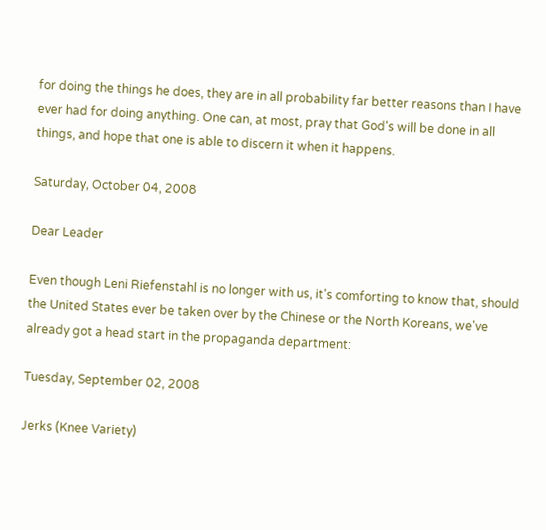for doing the things he does, they are in all probability far better reasons than I have ever had for doing anything. One can, at most, pray that God's will be done in all things, and hope that one is able to discern it when it happens.

Saturday, October 04, 2008

Dear Leader

Even though Leni Riefenstahl is no longer with us, it's comforting to know that, should the United States ever be taken over by the Chinese or the North Koreans, we've already got a head start in the propaganda department:

Tuesday, September 02, 2008

Jerks (Knee Variety)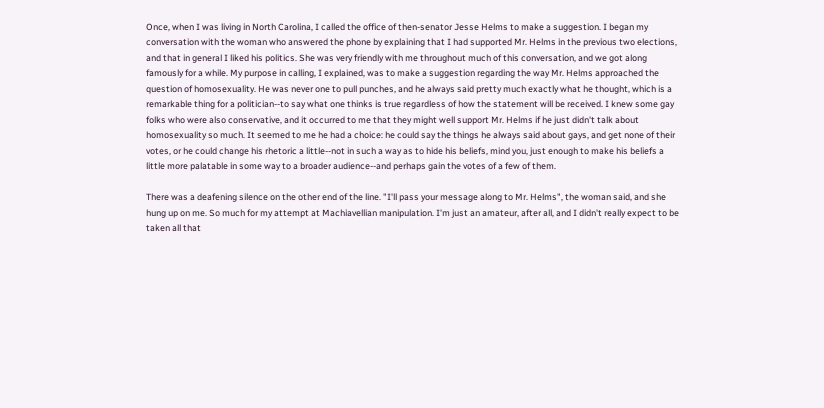Once, when I was living in North Carolina, I called the office of then-senator Jesse Helms to make a suggestion. I began my conversation with the woman who answered the phone by explaining that I had supported Mr. Helms in the previous two elections, and that in general I liked his politics. She was very friendly with me throughout much of this conversation, and we got along famously for a while. My purpose in calling, I explained, was to make a suggestion regarding the way Mr. Helms approached the question of homosexuality. He was never one to pull punches, and he always said pretty much exactly what he thought, which is a remarkable thing for a politician--to say what one thinks is true regardless of how the statement will be received. I knew some gay folks who were also conservative, and it occurred to me that they might well support Mr. Helms if he just didn't talk about homosexuality so much. It seemed to me he had a choice: he could say the things he always said about gays, and get none of their votes, or he could change his rhetoric a little--not in such a way as to hide his beliefs, mind you, just enough to make his beliefs a little more palatable in some way to a broader audience--and perhaps gain the votes of a few of them.

There was a deafening silence on the other end of the line. "I'll pass your message along to Mr. Helms", the woman said, and she hung up on me. So much for my attempt at Machiavellian manipulation. I'm just an amateur, after all, and I didn't really expect to be taken all that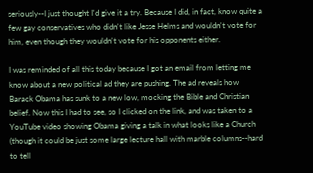seriously--I just thought I'd give it a try. Because I did, in fact, know quite a few gay conservatives who didn't like Jesse Helms and wouldn't vote for him, even though they wouldn't vote for his opponents either.

I was reminded of all this today because I got an email from letting me know about a new political ad they are pushing. The ad reveals how Barack Obama has sunk to a new low, mocking the Bible and Christian belief. Now this I had to see, so I clicked on the link, and was taken to a YouTube video showing Obama giving a talk in what looks like a Church (though it could be just some large lecture hall with marble columns--hard to tell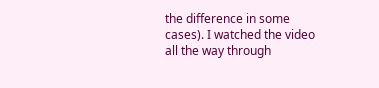the difference in some cases). I watched the video all the way through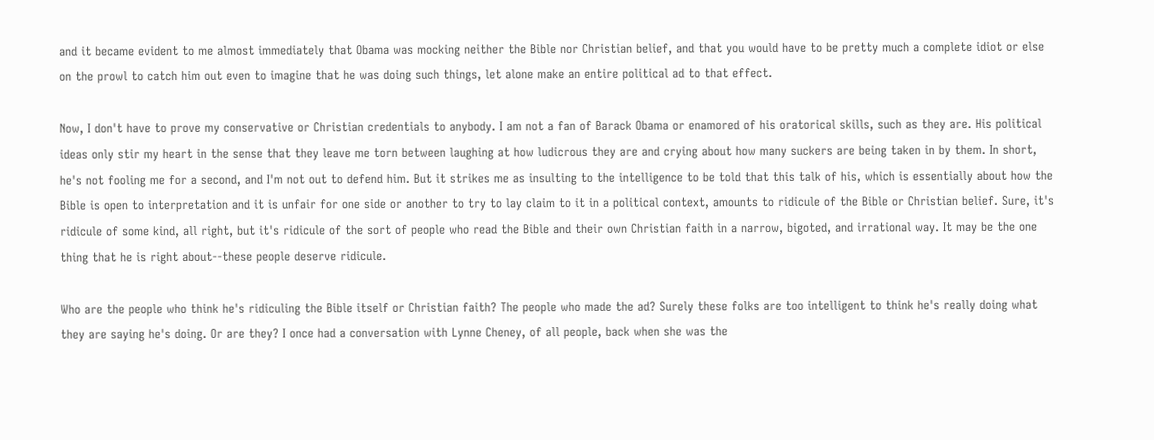and it became evident to me almost immediately that Obama was mocking neither the Bible nor Christian belief, and that you would have to be pretty much a complete idiot or else on the prowl to catch him out even to imagine that he was doing such things, let alone make an entire political ad to that effect.

Now, I don't have to prove my conservative or Christian credentials to anybody. I am not a fan of Barack Obama or enamored of his oratorical skills, such as they are. His political ideas only stir my heart in the sense that they leave me torn between laughing at how ludicrous they are and crying about how many suckers are being taken in by them. In short, he's not fooling me for a second, and I'm not out to defend him. But it strikes me as insulting to the intelligence to be told that this talk of his, which is essentially about how the Bible is open to interpretation and it is unfair for one side or another to try to lay claim to it in a political context, amounts to ridicule of the Bible or Christian belief. Sure, it's ridicule of some kind, all right, but it's ridicule of the sort of people who read the Bible and their own Christian faith in a narrow, bigoted, and irrational way. It may be the one thing that he is right about--these people deserve ridicule.

Who are the people who think he's ridiculing the Bible itself or Christian faith? The people who made the ad? Surely these folks are too intelligent to think he's really doing what they are saying he's doing. Or are they? I once had a conversation with Lynne Cheney, of all people, back when she was the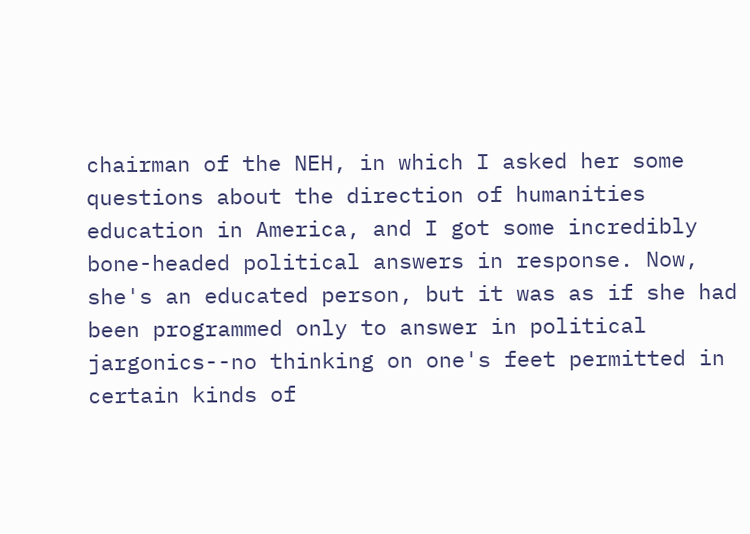chairman of the NEH, in which I asked her some questions about the direction of humanities education in America, and I got some incredibly bone-headed political answers in response. Now, she's an educated person, but it was as if she had been programmed only to answer in political jargonics--no thinking on one's feet permitted in certain kinds of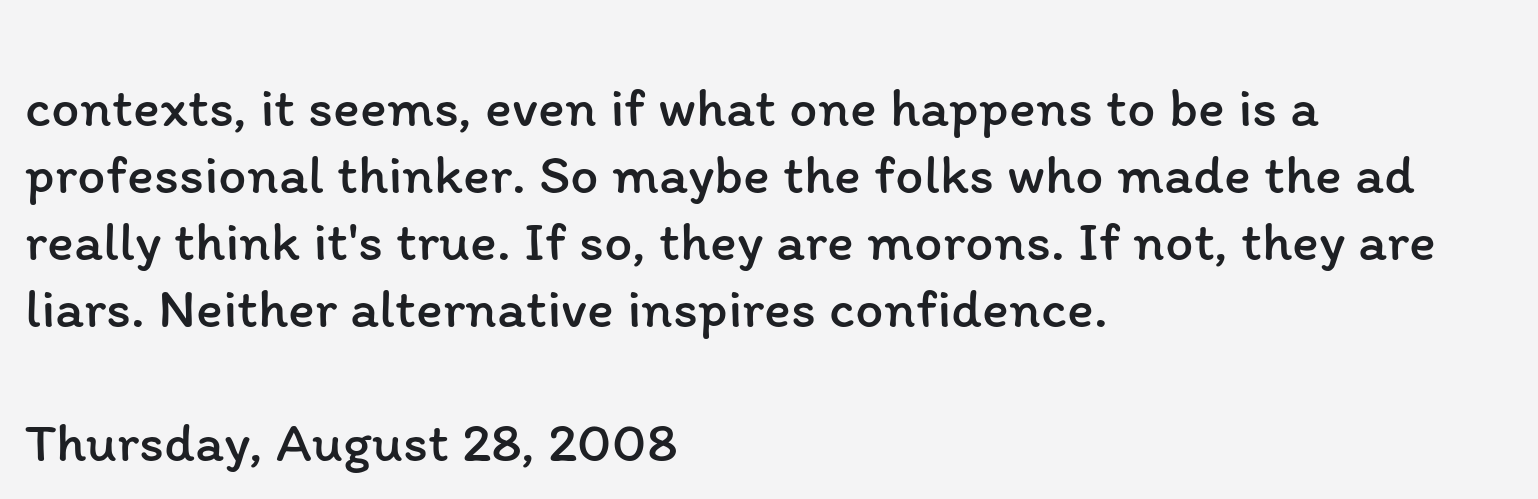contexts, it seems, even if what one happens to be is a professional thinker. So maybe the folks who made the ad really think it's true. If so, they are morons. If not, they are liars. Neither alternative inspires confidence.

Thursday, August 28, 2008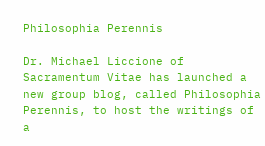Philosophia Perennis

Dr. Michael Liccione of Sacramentum Vitae has launched a new group blog, called Philosophia Perennis, to host the writings of a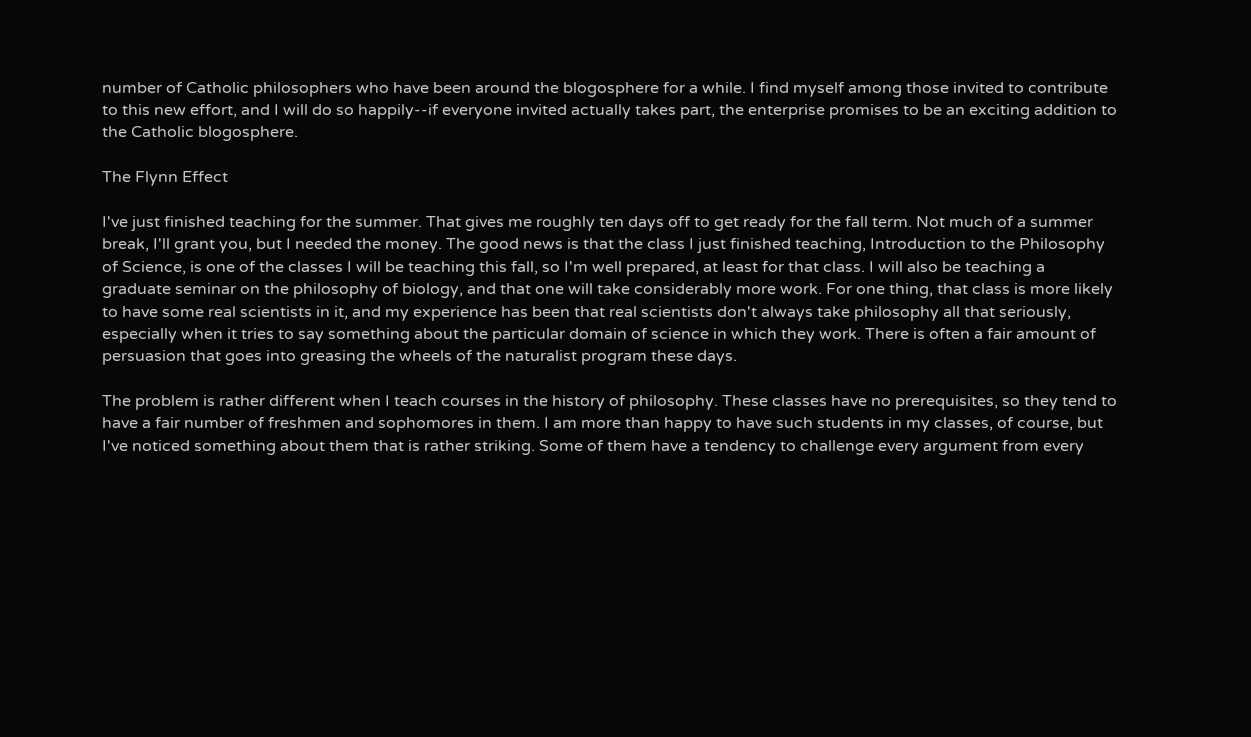number of Catholic philosophers who have been around the blogosphere for a while. I find myself among those invited to contribute to this new effort, and I will do so happily--if everyone invited actually takes part, the enterprise promises to be an exciting addition to the Catholic blogosphere.

The Flynn Effect

I've just finished teaching for the summer. That gives me roughly ten days off to get ready for the fall term. Not much of a summer break, I'll grant you, but I needed the money. The good news is that the class I just finished teaching, Introduction to the Philosophy of Science, is one of the classes I will be teaching this fall, so I'm well prepared, at least for that class. I will also be teaching a graduate seminar on the philosophy of biology, and that one will take considerably more work. For one thing, that class is more likely to have some real scientists in it, and my experience has been that real scientists don't always take philosophy all that seriously, especially when it tries to say something about the particular domain of science in which they work. There is often a fair amount of persuasion that goes into greasing the wheels of the naturalist program these days.

The problem is rather different when I teach courses in the history of philosophy. These classes have no prerequisites, so they tend to have a fair number of freshmen and sophomores in them. I am more than happy to have such students in my classes, of course, but I've noticed something about them that is rather striking. Some of them have a tendency to challenge every argument from every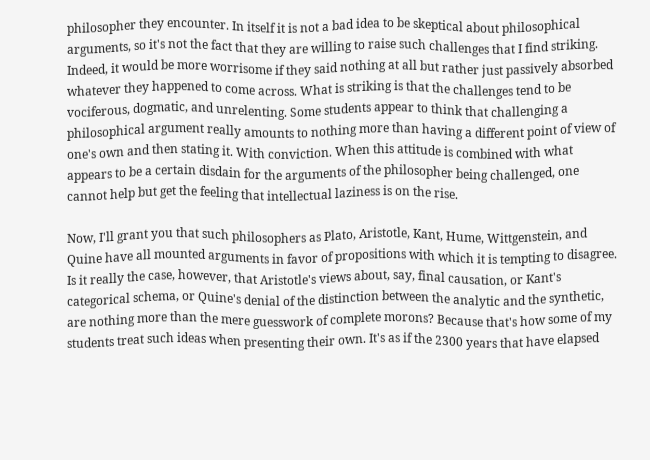philosopher they encounter. In itself it is not a bad idea to be skeptical about philosophical arguments, so it's not the fact that they are willing to raise such challenges that I find striking. Indeed, it would be more worrisome if they said nothing at all but rather just passively absorbed whatever they happened to come across. What is striking is that the challenges tend to be vociferous, dogmatic, and unrelenting. Some students appear to think that challenging a philosophical argument really amounts to nothing more than having a different point of view of one's own and then stating it. With conviction. When this attitude is combined with what appears to be a certain disdain for the arguments of the philosopher being challenged, one cannot help but get the feeling that intellectual laziness is on the rise.

Now, I'll grant you that such philosophers as Plato, Aristotle, Kant, Hume, Wittgenstein, and Quine have all mounted arguments in favor of propositions with which it is tempting to disagree. Is it really the case, however, that Aristotle's views about, say, final causation, or Kant's categorical schema, or Quine's denial of the distinction between the analytic and the synthetic, are nothing more than the mere guesswork of complete morons? Because that's how some of my students treat such ideas when presenting their own. It's as if the 2300 years that have elapsed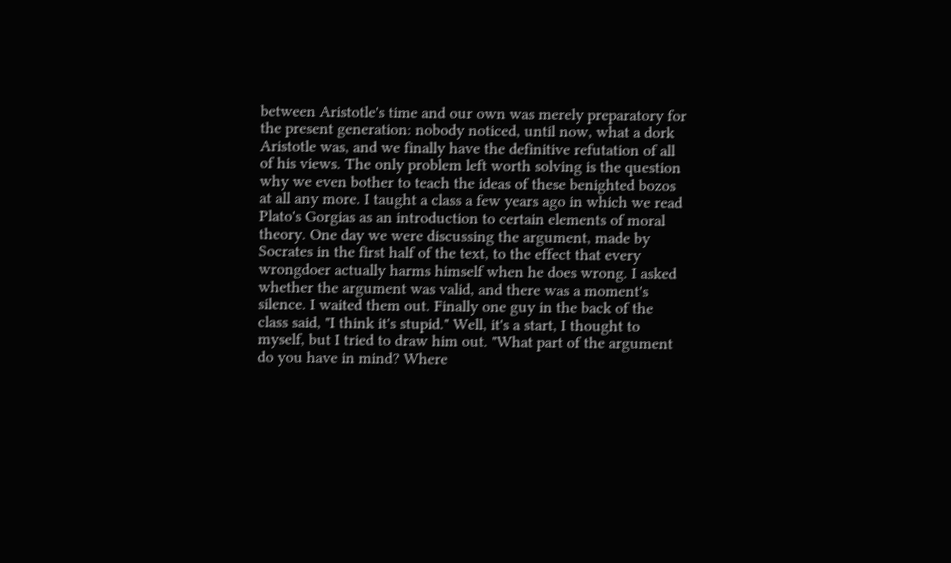between Aristotle's time and our own was merely preparatory for the present generation: nobody noticed, until now, what a dork Aristotle was, and we finally have the definitive refutation of all of his views. The only problem left worth solving is the question why we even bother to teach the ideas of these benighted bozos at all any more. I taught a class a few years ago in which we read Plato's Gorgias as an introduction to certain elements of moral theory. One day we were discussing the argument, made by Socrates in the first half of the text, to the effect that every wrongdoer actually harms himself when he does wrong. I asked whether the argument was valid, and there was a moment's silence. I waited them out. Finally one guy in the back of the class said, "I think it's stupid." Well, it's a start, I thought to myself, but I tried to draw him out. "What part of the argument do you have in mind? Where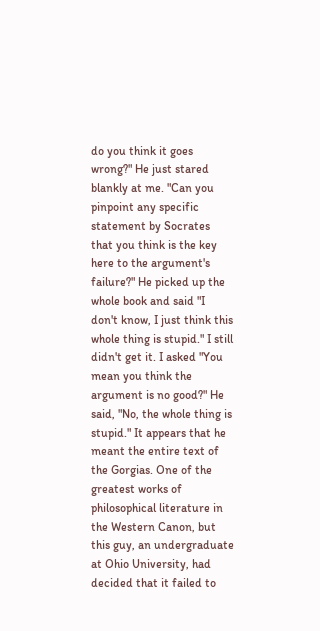do you think it goes wrong?" He just stared blankly at me. "Can you pinpoint any specific statement by Socrates that you think is the key here to the argument's failure?" He picked up the whole book and said "I don't know, I just think this whole thing is stupid." I still didn't get it. I asked "You mean you think the argument is no good?" He said, "No, the whole thing is stupid." It appears that he meant the entire text of the Gorgias. One of the greatest works of philosophical literature in the Western Canon, but this guy, an undergraduate at Ohio University, had decided that it failed to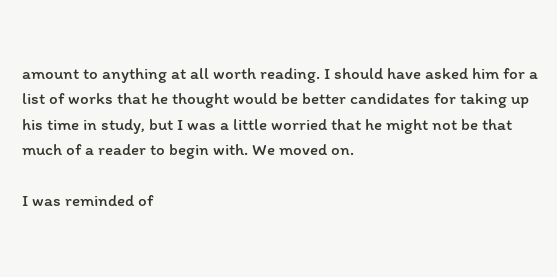amount to anything at all worth reading. I should have asked him for a list of works that he thought would be better candidates for taking up his time in study, but I was a little worried that he might not be that much of a reader to begin with. We moved on.

I was reminded of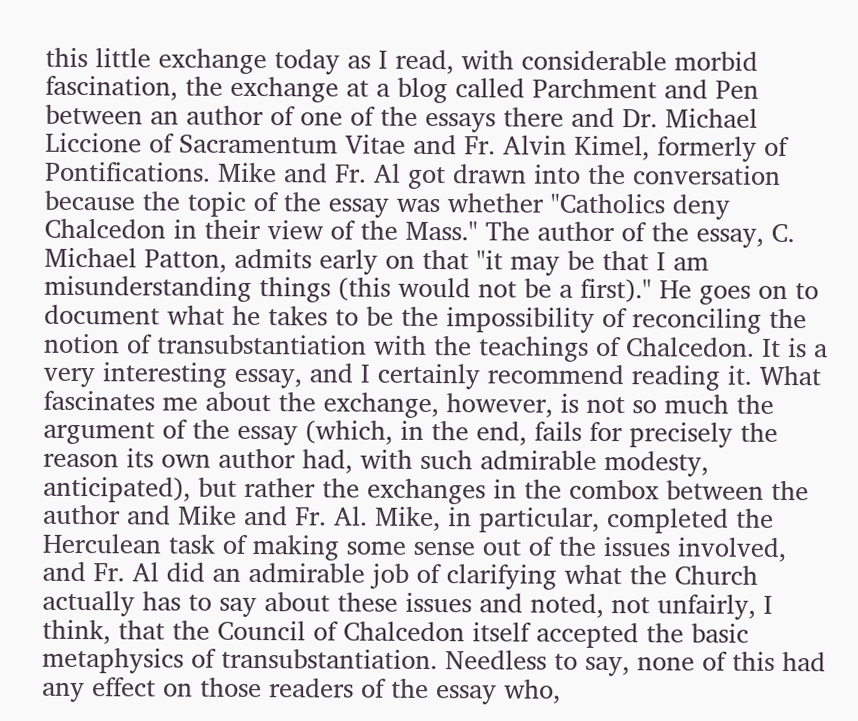this little exchange today as I read, with considerable morbid fascination, the exchange at a blog called Parchment and Pen between an author of one of the essays there and Dr. Michael Liccione of Sacramentum Vitae and Fr. Alvin Kimel, formerly of Pontifications. Mike and Fr. Al got drawn into the conversation because the topic of the essay was whether "Catholics deny Chalcedon in their view of the Mass." The author of the essay, C. Michael Patton, admits early on that "it may be that I am misunderstanding things (this would not be a first)." He goes on to document what he takes to be the impossibility of reconciling the notion of transubstantiation with the teachings of Chalcedon. It is a very interesting essay, and I certainly recommend reading it. What fascinates me about the exchange, however, is not so much the argument of the essay (which, in the end, fails for precisely the reason its own author had, with such admirable modesty, anticipated), but rather the exchanges in the combox between the author and Mike and Fr. Al. Mike, in particular, completed the Herculean task of making some sense out of the issues involved, and Fr. Al did an admirable job of clarifying what the Church actually has to say about these issues and noted, not unfairly, I think, that the Council of Chalcedon itself accepted the basic metaphysics of transubstantiation. Needless to say, none of this had any effect on those readers of the essay who,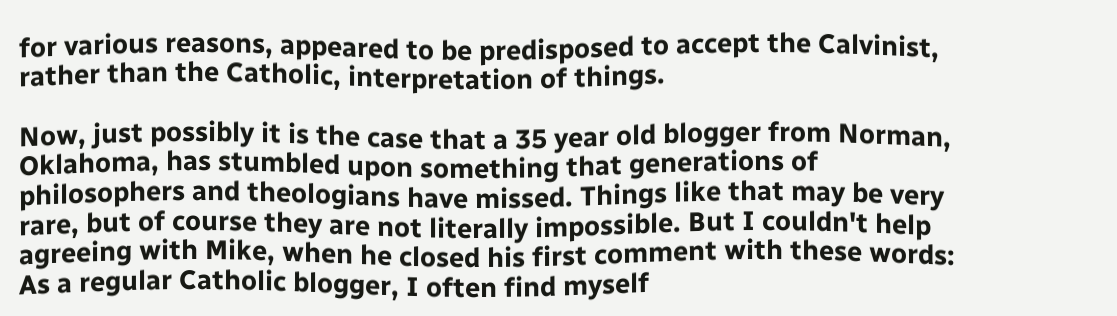for various reasons, appeared to be predisposed to accept the Calvinist, rather than the Catholic, interpretation of things.

Now, just possibly it is the case that a 35 year old blogger from Norman, Oklahoma, has stumbled upon something that generations of philosophers and theologians have missed. Things like that may be very rare, but of course they are not literally impossible. But I couldn't help agreeing with Mike, when he closed his first comment with these words:
As a regular Catholic blogger, I often find myself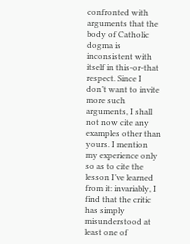confronted with arguments that the body of Catholic dogma is inconsistent with itself in this-or-that respect. Since I don’t want to invite more such arguments, I shall not now cite any examples other than yours. I mention my experience only so as to cite the lesson I’ve learned from it: invariably, I find that the critic has simply misunderstood at least one of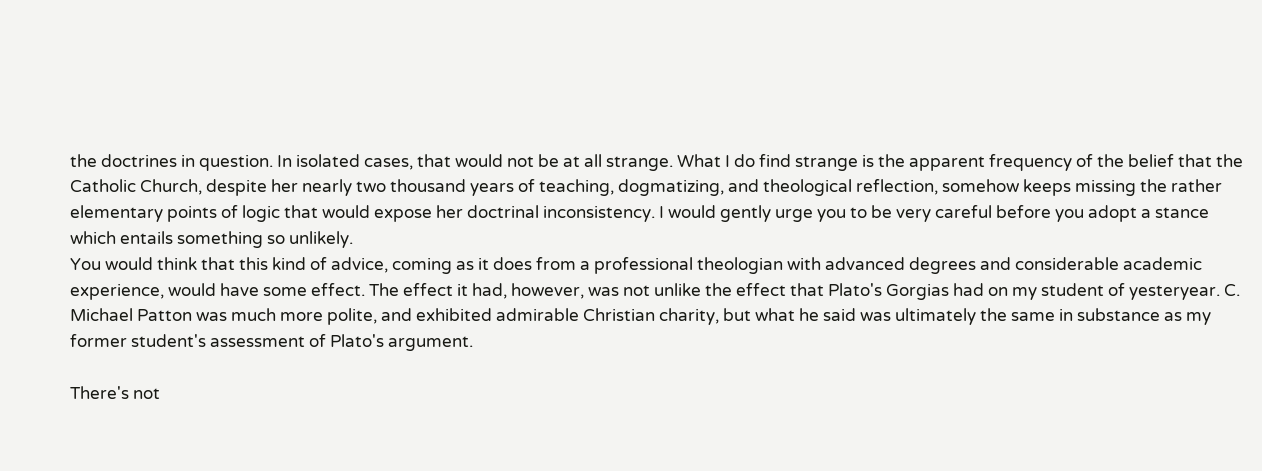the doctrines in question. In isolated cases, that would not be at all strange. What I do find strange is the apparent frequency of the belief that the Catholic Church, despite her nearly two thousand years of teaching, dogmatizing, and theological reflection, somehow keeps missing the rather elementary points of logic that would expose her doctrinal inconsistency. I would gently urge you to be very careful before you adopt a stance which entails something so unlikely.
You would think that this kind of advice, coming as it does from a professional theologian with advanced degrees and considerable academic experience, would have some effect. The effect it had, however, was not unlike the effect that Plato's Gorgias had on my student of yesteryear. C. Michael Patton was much more polite, and exhibited admirable Christian charity, but what he said was ultimately the same in substance as my former student's assessment of Plato's argument.

There's not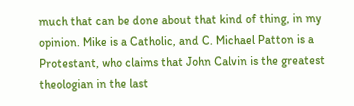much that can be done about that kind of thing, in my opinion. Mike is a Catholic, and C. Michael Patton is a Protestant, who claims that John Calvin is the greatest theologian in the last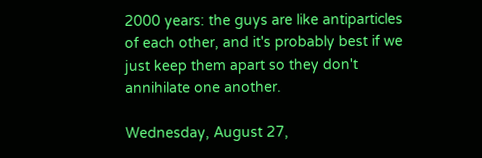2000 years: the guys are like antiparticles of each other, and it's probably best if we just keep them apart so they don't annihilate one another.

Wednesday, August 27,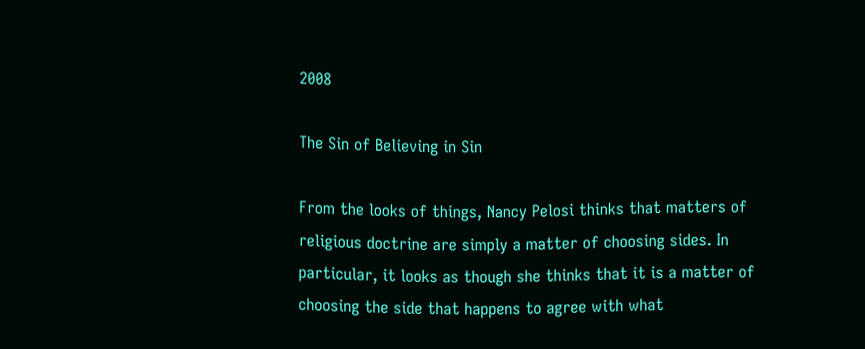2008

The Sin of Believing in Sin

From the looks of things, Nancy Pelosi thinks that matters of religious doctrine are simply a matter of choosing sides. In particular, it looks as though she thinks that it is a matter of choosing the side that happens to agree with what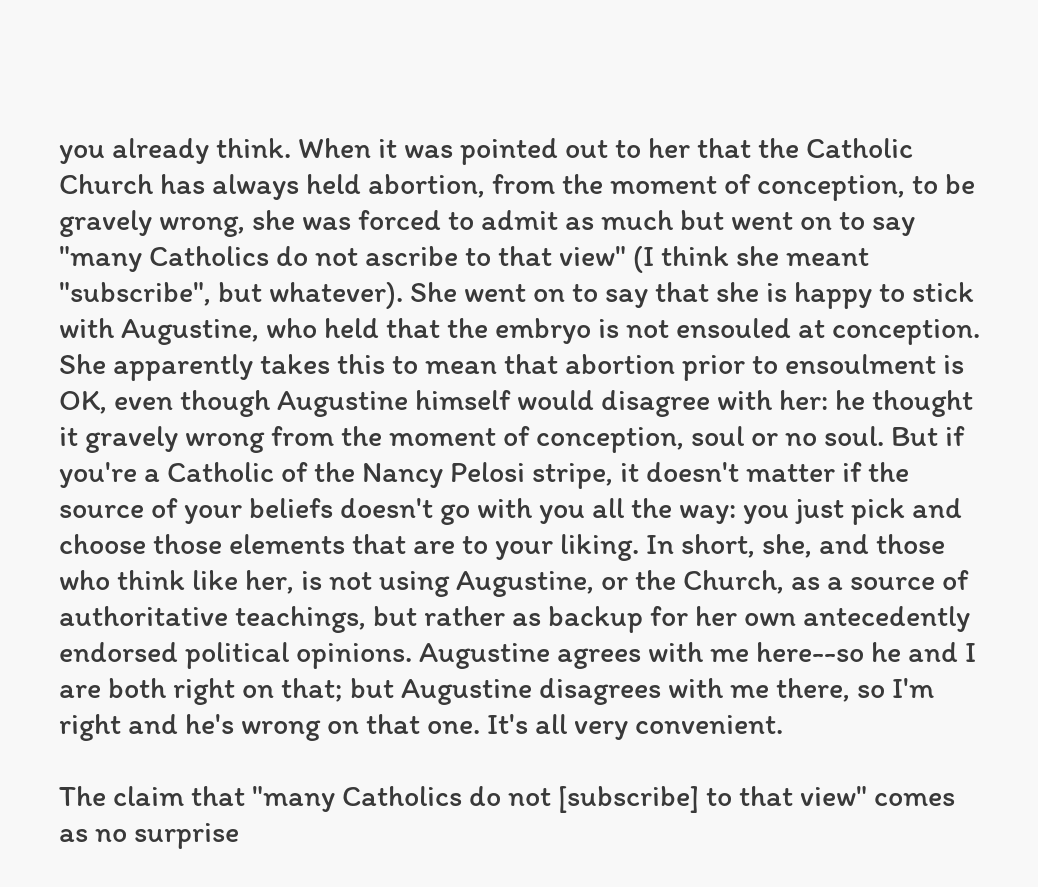you already think. When it was pointed out to her that the Catholic Church has always held abortion, from the moment of conception, to be gravely wrong, she was forced to admit as much but went on to say "many Catholics do not ascribe to that view" (I think she meant "subscribe", but whatever). She went on to say that she is happy to stick with Augustine, who held that the embryo is not ensouled at conception. She apparently takes this to mean that abortion prior to ensoulment is OK, even though Augustine himself would disagree with her: he thought it gravely wrong from the moment of conception, soul or no soul. But if you're a Catholic of the Nancy Pelosi stripe, it doesn't matter if the source of your beliefs doesn't go with you all the way: you just pick and choose those elements that are to your liking. In short, she, and those who think like her, is not using Augustine, or the Church, as a source of authoritative teachings, but rather as backup for her own antecedently endorsed political opinions. Augustine agrees with me here--so he and I are both right on that; but Augustine disagrees with me there, so I'm right and he's wrong on that one. It's all very convenient.

The claim that "many Catholics do not [subscribe] to that view" comes as no surprise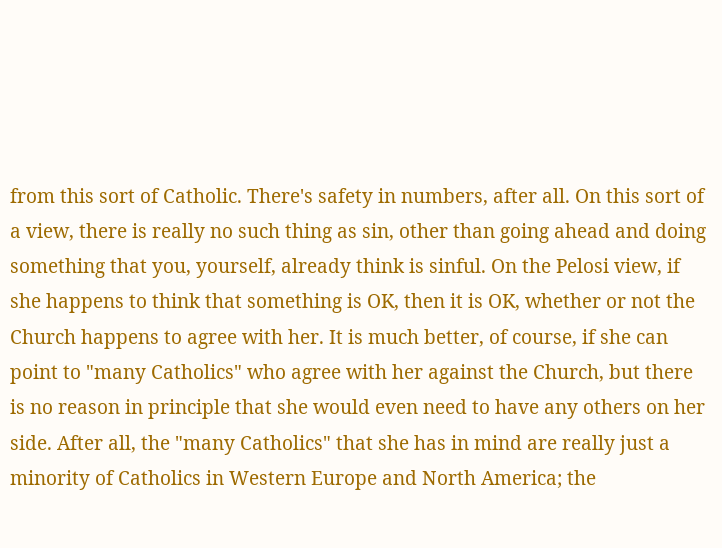from this sort of Catholic. There's safety in numbers, after all. On this sort of a view, there is really no such thing as sin, other than going ahead and doing something that you, yourself, already think is sinful. On the Pelosi view, if she happens to think that something is OK, then it is OK, whether or not the Church happens to agree with her. It is much better, of course, if she can point to "many Catholics" who agree with her against the Church, but there is no reason in principle that she would even need to have any others on her side. After all, the "many Catholics" that she has in mind are really just a minority of Catholics in Western Europe and North America; the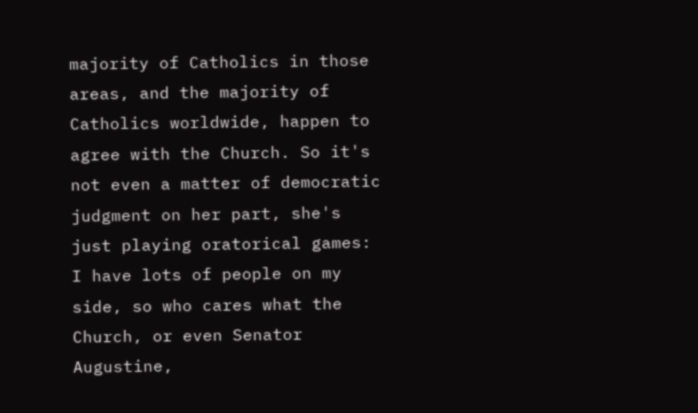majority of Catholics in those areas, and the majority of Catholics worldwide, happen to agree with the Church. So it's not even a matter of democratic judgment on her part, she's just playing oratorical games: I have lots of people on my side, so who cares what the Church, or even Senator Augustine,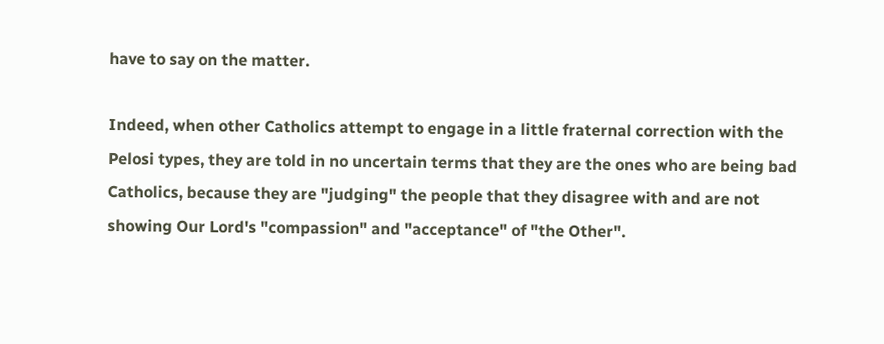have to say on the matter.

Indeed, when other Catholics attempt to engage in a little fraternal correction with the Pelosi types, they are told in no uncertain terms that they are the ones who are being bad Catholics, because they are "judging" the people that they disagree with and are not showing Our Lord's "compassion" and "acceptance" of "the Other".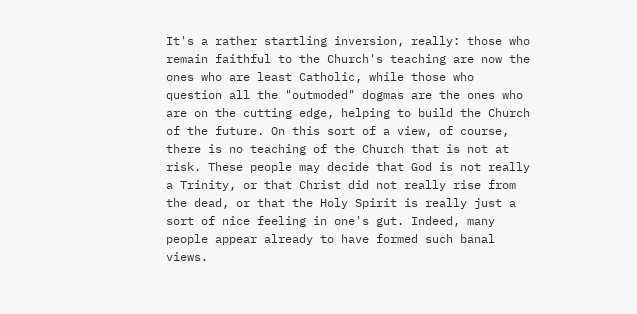It's a rather startling inversion, really: those who remain faithful to the Church's teaching are now the ones who are least Catholic, while those who question all the "outmoded" dogmas are the ones who are on the cutting edge, helping to build the Church of the future. On this sort of a view, of course, there is no teaching of the Church that is not at risk. These people may decide that God is not really a Trinity, or that Christ did not really rise from the dead, or that the Holy Spirit is really just a sort of nice feeling in one's gut. Indeed, many people appear already to have formed such banal views.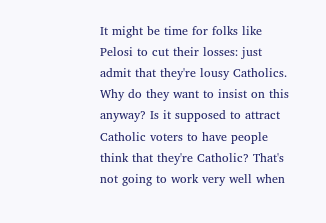It might be time for folks like Pelosi to cut their losses: just admit that they're lousy Catholics. Why do they want to insist on this anyway? Is it supposed to attract Catholic voters to have people think that they're Catholic? That's not going to work very well when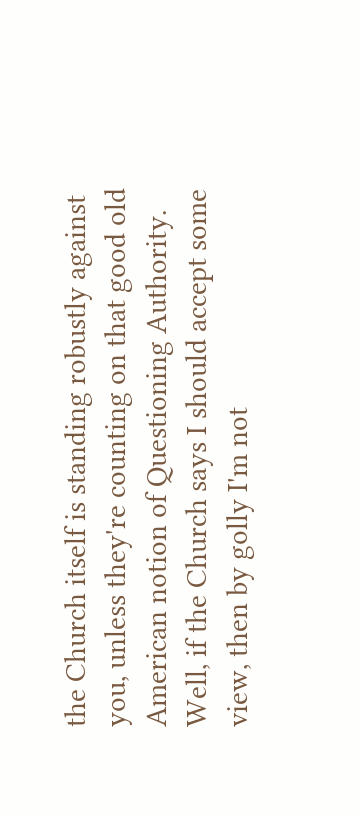the Church itself is standing robustly against you, unless they're counting on that good old American notion of Questioning Authority. Well, if the Church says I should accept some view, then by golly I'm not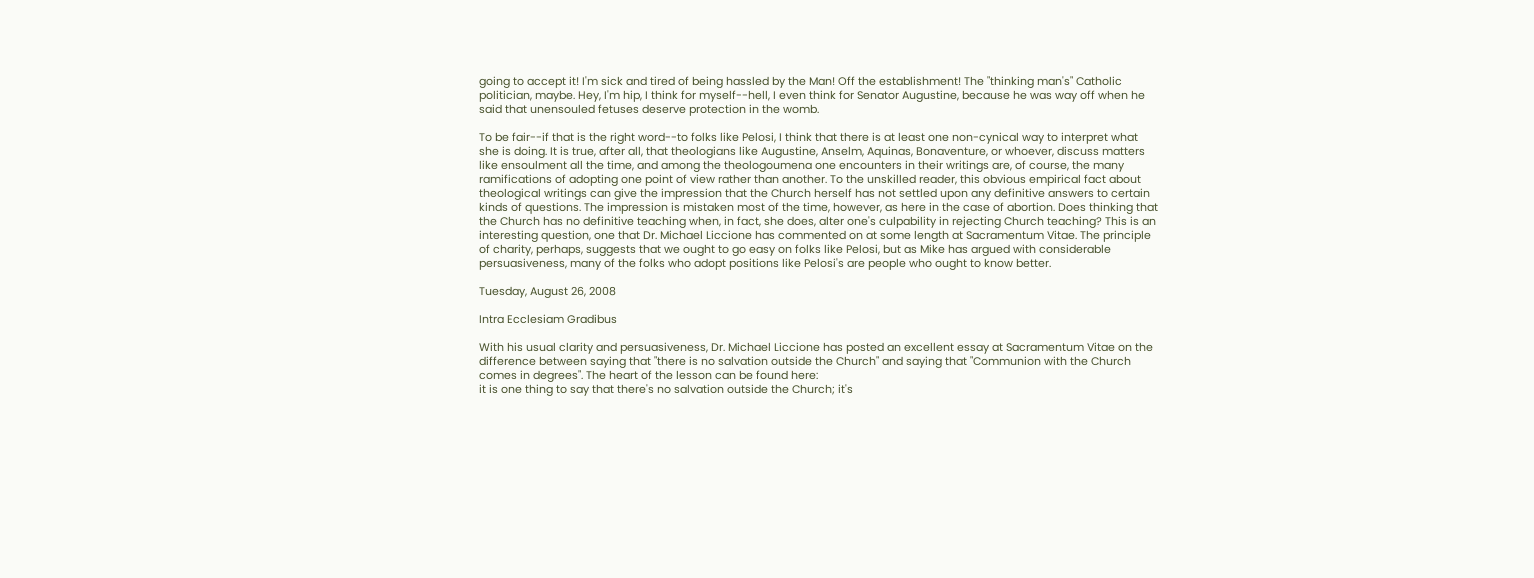going to accept it! I'm sick and tired of being hassled by the Man! Off the establishment! The "thinking man's" Catholic politician, maybe. Hey, I'm hip, I think for myself--hell, I even think for Senator Augustine, because he was way off when he said that unensouled fetuses deserve protection in the womb.

To be fair--if that is the right word--to folks like Pelosi, I think that there is at least one non-cynical way to interpret what she is doing. It is true, after all, that theologians like Augustine, Anselm, Aquinas, Bonaventure, or whoever, discuss matters like ensoulment all the time, and among the theologoumena one encounters in their writings are, of course, the many ramifications of adopting one point of view rather than another. To the unskilled reader, this obvious empirical fact about theological writings can give the impression that the Church herself has not settled upon any definitive answers to certain kinds of questions. The impression is mistaken most of the time, however, as here in the case of abortion. Does thinking that the Church has no definitive teaching when, in fact, she does, alter one's culpability in rejecting Church teaching? This is an interesting question, one that Dr. Michael Liccione has commented on at some length at Sacramentum Vitae. The principle of charity, perhaps, suggests that we ought to go easy on folks like Pelosi, but as Mike has argued with considerable persuasiveness, many of the folks who adopt positions like Pelosi's are people who ought to know better.

Tuesday, August 26, 2008

Intra Ecclesiam Gradibus

With his usual clarity and persuasiveness, Dr. Michael Liccione has posted an excellent essay at Sacramentum Vitae on the difference between saying that "there is no salvation outside the Church" and saying that "Communion with the Church comes in degrees". The heart of the lesson can be found here:
it is one thing to say that there's no salvation outside the Church; it's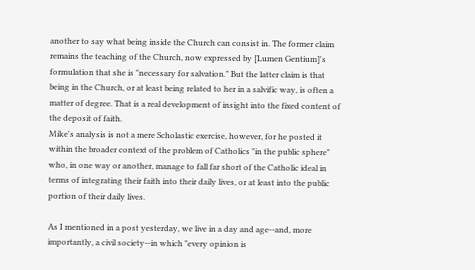another to say what being inside the Church can consist in. The former claim remains the teaching of the Church, now expressed by [Lumen Gentium]'s formulation that she is "necessary for salvation." But the latter claim is that being in the Church, or at least being related to her in a salvific way, is often a matter of degree. That is a real development of insight into the fixed content of the deposit of faith.
Mike's analysis is not a mere Scholastic exercise, however, for he posted it within the broader context of the problem of Catholics "in the public sphere" who, in one way or another, manage to fall far short of the Catholic ideal in terms of integrating their faith into their daily lives, or at least into the public portion of their daily lives.

As I mentioned in a post yesterday, we live in a day and age--and, more importantly, a civil society--in which "every opinion is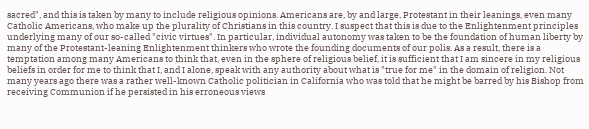sacred", and this is taken by many to include religious opinions. Americans are, by and large, Protestant in their leanings, even many Catholic Americans, who make up the plurality of Christians in this country. I suspect that this is due to the Enlightenment principles underlying many of our so-called "civic virtues". In particular, individual autonomy was taken to be the foundation of human liberty by many of the Protestant-leaning Enlightenment thinkers who wrote the founding documents of our polis. As a result, there is a temptation among many Americans to think that, even in the sphere of religious belief, it is sufficient that I am sincere in my religious beliefs in order for me to think that I, and I alone, speak with any authority about what is "true for me" in the domain of religion. Not many years ago there was a rather well-known Catholic politician in California who was told that he might be barred by his Bishop from receiving Communion if he persisted in his erroneous views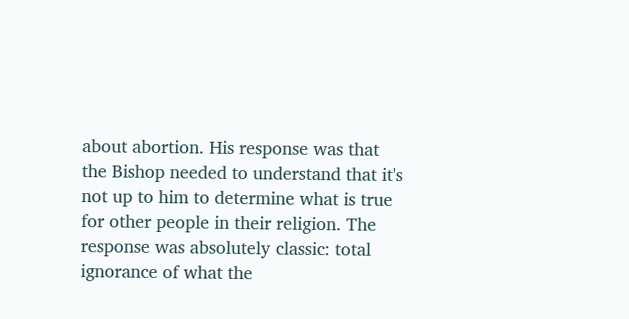about abortion. His response was that the Bishop needed to understand that it's not up to him to determine what is true for other people in their religion. The response was absolutely classic: total ignorance of what the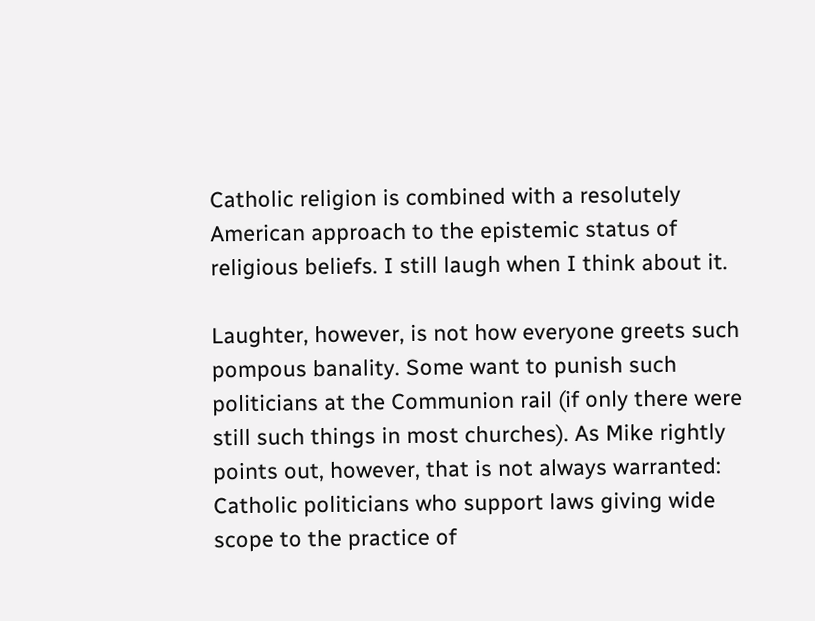Catholic religion is combined with a resolutely American approach to the epistemic status of religious beliefs. I still laugh when I think about it.

Laughter, however, is not how everyone greets such pompous banality. Some want to punish such politicians at the Communion rail (if only there were still such things in most churches). As Mike rightly points out, however, that is not always warranted:
Catholic politicians who support laws giving wide scope to the practice of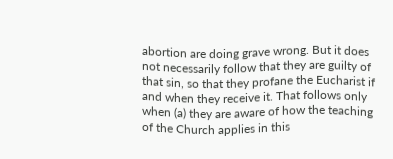abortion are doing grave wrong. But it does not necessarily follow that they are guilty of that sin, so that they profane the Eucharist if and when they receive it. That follows only when (a) they are aware of how the teaching of the Church applies in this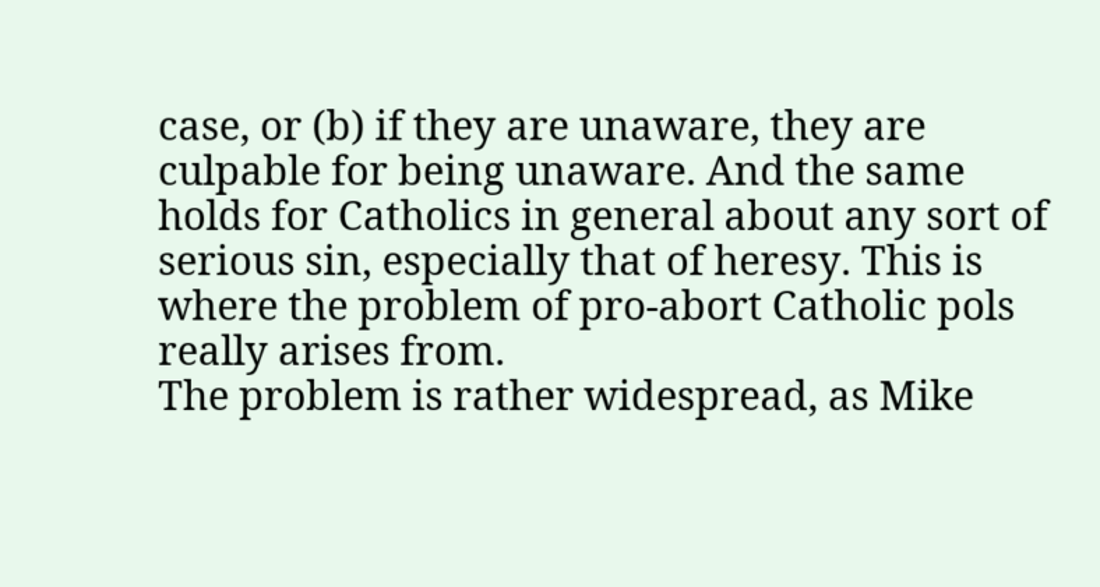case, or (b) if they are unaware, they are culpable for being unaware. And the same holds for Catholics in general about any sort of serious sin, especially that of heresy. This is where the problem of pro-abort Catholic pols really arises from.
The problem is rather widespread, as Mike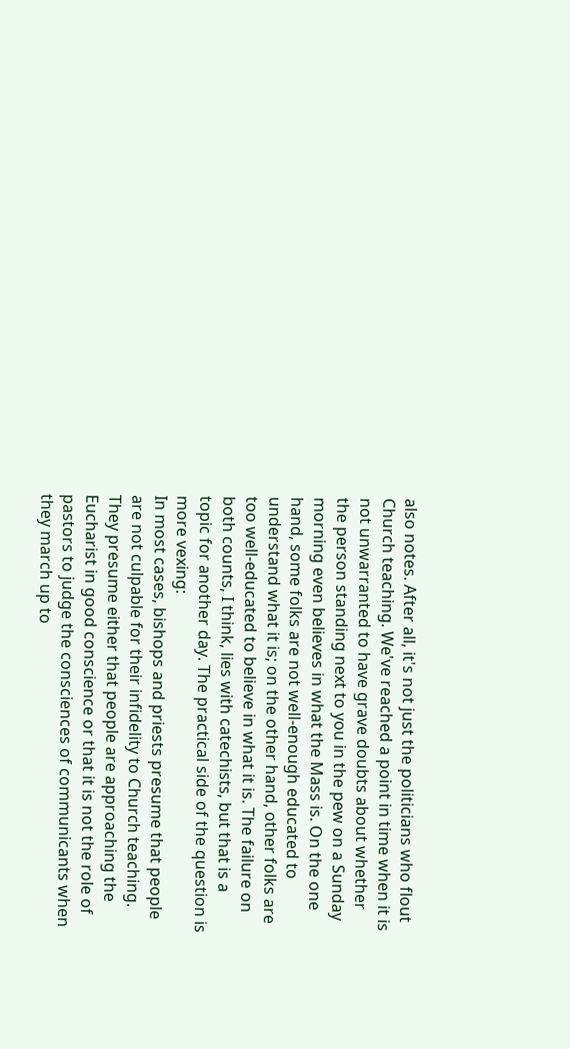also notes. After all, it's not just the politicians who flout Church teaching. We've reached a point in time when it is not unwarranted to have grave doubts about whether the person standing next to you in the pew on a Sunday morning even believes in what the Mass is. On the one hand, some folks are not well-enough educated to understand what it is; on the other hand, other folks are too well-educated to believe in what it is. The failure on both counts, I think, lies with catechists, but that is a topic for another day. The practical side of the question is more vexing:
In most cases, bishops and priests presume that people are not culpable for their infidelity to Church teaching. They presume either that people are approaching the Eucharist in good conscience or that it is not the role of pastors to judge the consciences of communicants when they march up to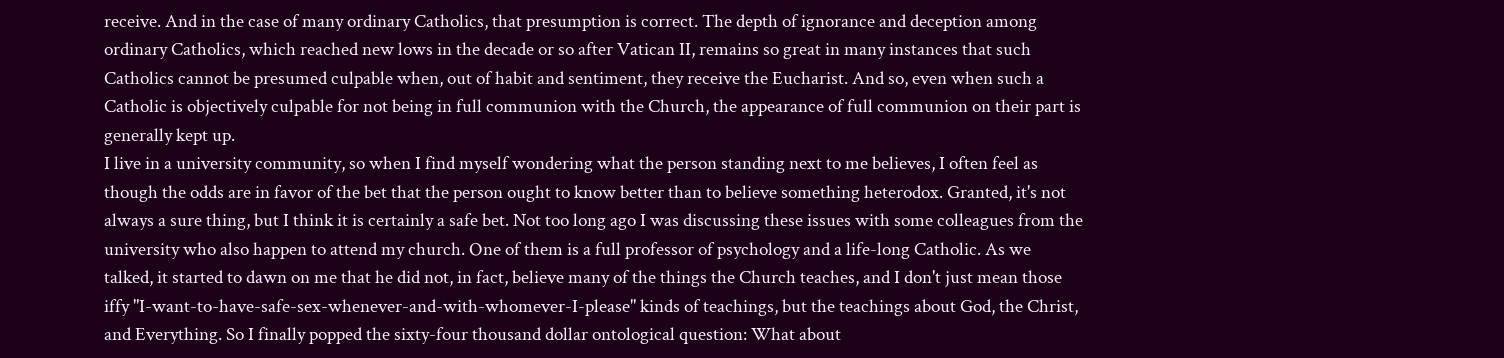receive. And in the case of many ordinary Catholics, that presumption is correct. The depth of ignorance and deception among ordinary Catholics, which reached new lows in the decade or so after Vatican II, remains so great in many instances that such Catholics cannot be presumed culpable when, out of habit and sentiment, they receive the Eucharist. And so, even when such a Catholic is objectively culpable for not being in full communion with the Church, the appearance of full communion on their part is generally kept up.
I live in a university community, so when I find myself wondering what the person standing next to me believes, I often feel as though the odds are in favor of the bet that the person ought to know better than to believe something heterodox. Granted, it's not always a sure thing, but I think it is certainly a safe bet. Not too long ago I was discussing these issues with some colleagues from the university who also happen to attend my church. One of them is a full professor of psychology and a life-long Catholic. As we talked, it started to dawn on me that he did not, in fact, believe many of the things the Church teaches, and I don't just mean those iffy "I-want-to-have-safe-sex-whenever-and-with-whomever-I-please" kinds of teachings, but the teachings about God, the Christ, and Everything. So I finally popped the sixty-four thousand dollar ontological question: What about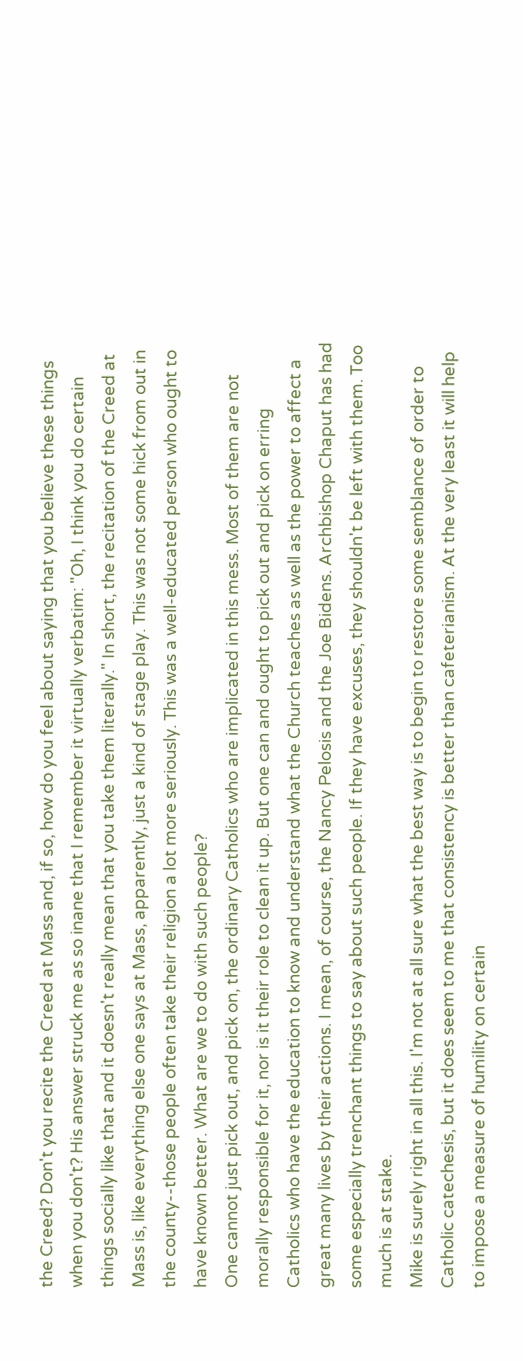the Creed? Don't you recite the Creed at Mass and, if so, how do you feel about saying that you believe these things when you don't? His answer struck me as so inane that I remember it virtually verbatim: "Oh, I think you do certain things socially like that and it doesn't really mean that you take them literally." In short, the recitation of the Creed at Mass is, like everything else one says at Mass, apparently, just a kind of stage play. This was not some hick from out in the county--those people often take their religion a lot more seriously. This was a well-educated person who ought to have known better. What are we to do with such people?
One cannot just pick out, and pick on, the ordinary Catholics who are implicated in this mess. Most of them are not morally responsible for it, nor is it their role to clean it up. But one can and ought to pick out and pick on erring Catholics who have the education to know and understand what the Church teaches as well as the power to affect a great many lives by their actions. I mean, of course, the Nancy Pelosis and the Joe Bidens. Archbishop Chaput has had some especially trenchant things to say about such people. If they have excuses, they shouldn't be left with them. Too much is at stake.
Mike is surely right in all this. I'm not at all sure what the best way is to begin to restore some semblance of order to Catholic catechesis, but it does seem to me that consistency is better than cafeterianism. At the very least it will help to impose a measure of humility on certain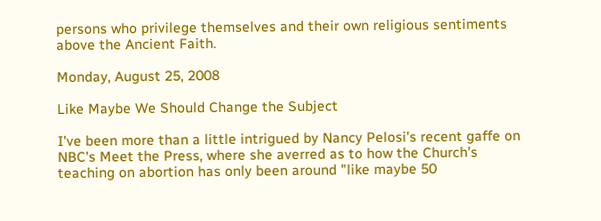persons who privilege themselves and their own religious sentiments above the Ancient Faith.

Monday, August 25, 2008

Like Maybe We Should Change the Subject

I've been more than a little intrigued by Nancy Pelosi's recent gaffe on NBC's Meet the Press, where she averred as to how the Church's teaching on abortion has only been around "like maybe 50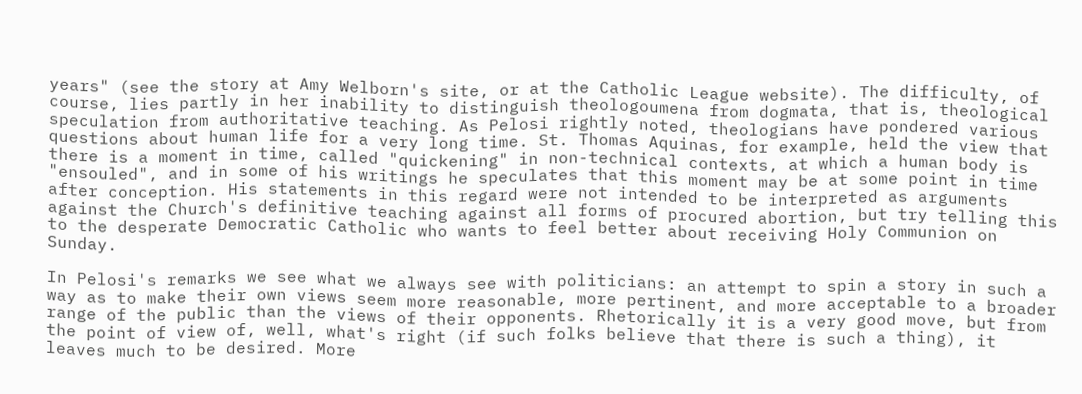years" (see the story at Amy Welborn's site, or at the Catholic League website). The difficulty, of course, lies partly in her inability to distinguish theologoumena from dogmata, that is, theological speculation from authoritative teaching. As Pelosi rightly noted, theologians have pondered various questions about human life for a very long time. St. Thomas Aquinas, for example, held the view that there is a moment in time, called "quickening" in non-technical contexts, at which a human body is "ensouled", and in some of his writings he speculates that this moment may be at some point in time after conception. His statements in this regard were not intended to be interpreted as arguments against the Church's definitive teaching against all forms of procured abortion, but try telling this to the desperate Democratic Catholic who wants to feel better about receiving Holy Communion on Sunday.

In Pelosi's remarks we see what we always see with politicians: an attempt to spin a story in such a way as to make their own views seem more reasonable, more pertinent, and more acceptable to a broader range of the public than the views of their opponents. Rhetorically it is a very good move, but from the point of view of, well, what's right (if such folks believe that there is such a thing), it leaves much to be desired. More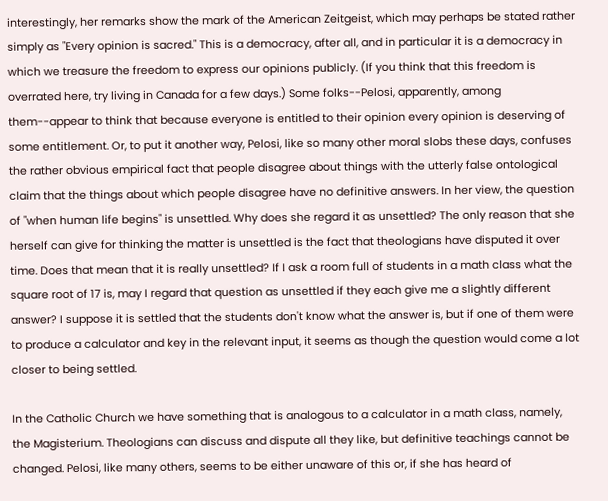interestingly, her remarks show the mark of the American Zeitgeist, which may perhaps be stated rather simply as "Every opinion is sacred." This is a democracy, after all, and in particular it is a democracy in which we treasure the freedom to express our opinions publicly. (If you think that this freedom is overrated here, try living in Canada for a few days.) Some folks--Pelosi, apparently, among them--appear to think that because everyone is entitled to their opinion every opinion is deserving of some entitlement. Or, to put it another way, Pelosi, like so many other moral slobs these days, confuses the rather obvious empirical fact that people disagree about things with the utterly false ontological claim that the things about which people disagree have no definitive answers. In her view, the question of "when human life begins" is unsettled. Why does she regard it as unsettled? The only reason that she herself can give for thinking the matter is unsettled is the fact that theologians have disputed it over time. Does that mean that it is really unsettled? If I ask a room full of students in a math class what the square root of 17 is, may I regard that question as unsettled if they each give me a slightly different answer? I suppose it is settled that the students don't know what the answer is, but if one of them were to produce a calculator and key in the relevant input, it seems as though the question would come a lot closer to being settled.

In the Catholic Church we have something that is analogous to a calculator in a math class, namely, the Magisterium. Theologians can discuss and dispute all they like, but definitive teachings cannot be changed. Pelosi, like many others, seems to be either unaware of this or, if she has heard of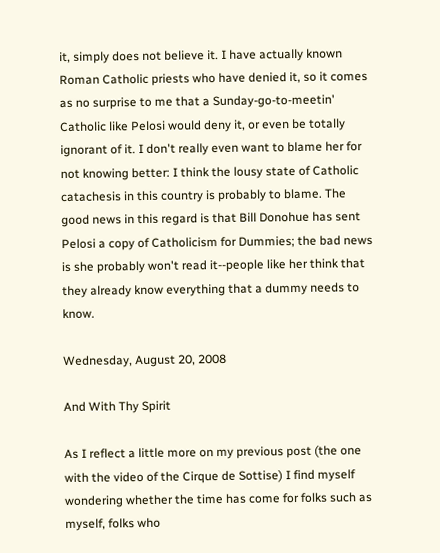it, simply does not believe it. I have actually known Roman Catholic priests who have denied it, so it comes as no surprise to me that a Sunday-go-to-meetin' Catholic like Pelosi would deny it, or even be totally ignorant of it. I don't really even want to blame her for not knowing better: I think the lousy state of Catholic catachesis in this country is probably to blame. The good news in this regard is that Bill Donohue has sent Pelosi a copy of Catholicism for Dummies; the bad news is she probably won't read it--people like her think that they already know everything that a dummy needs to know.

Wednesday, August 20, 2008

And With Thy Spirit

As I reflect a little more on my previous post (the one with the video of the Cirque de Sottise) I find myself wondering whether the time has come for folks such as myself, folks who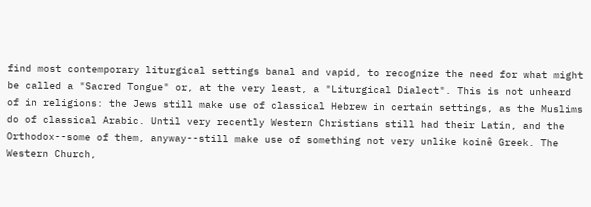find most contemporary liturgical settings banal and vapid, to recognize the need for what might be called a "Sacred Tongue" or, at the very least, a "Liturgical Dialect". This is not unheard of in religions: the Jews still make use of classical Hebrew in certain settings, as the Muslims do of classical Arabic. Until very recently Western Christians still had their Latin, and the Orthodox--some of them, anyway--still make use of something not very unlike koinê Greek. The Western Church,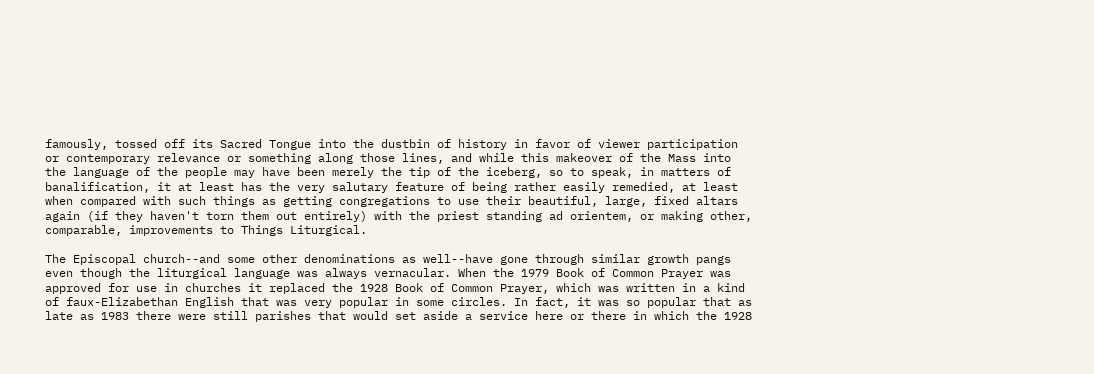famously, tossed off its Sacred Tongue into the dustbin of history in favor of viewer participation or contemporary relevance or something along those lines, and while this makeover of the Mass into the language of the people may have been merely the tip of the iceberg, so to speak, in matters of banalification, it at least has the very salutary feature of being rather easily remedied, at least when compared with such things as getting congregations to use their beautiful, large, fixed altars again (if they haven't torn them out entirely) with the priest standing ad orientem, or making other, comparable, improvements to Things Liturgical.

The Episcopal church--and some other denominations as well--have gone through similar growth pangs even though the liturgical language was always vernacular. When the 1979 Book of Common Prayer was approved for use in churches it replaced the 1928 Book of Common Prayer, which was written in a kind of faux-Elizabethan English that was very popular in some circles. In fact, it was so popular that as late as 1983 there were still parishes that would set aside a service here or there in which the 1928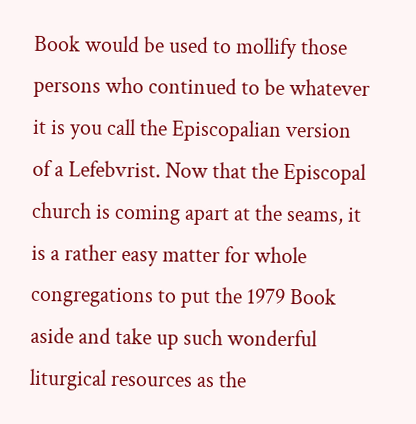Book would be used to mollify those persons who continued to be whatever it is you call the Episcopalian version of a Lefebvrist. Now that the Episcopal church is coming apart at the seams, it is a rather easy matter for whole congregations to put the 1979 Book aside and take up such wonderful liturgical resources as the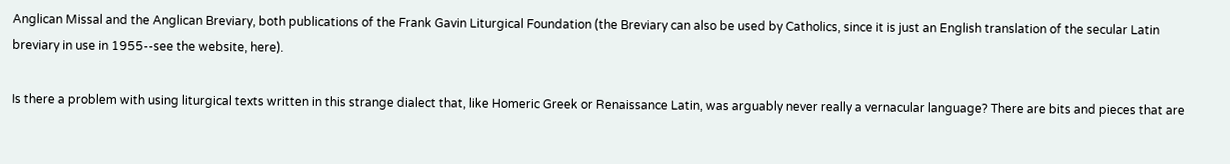Anglican Missal and the Anglican Breviary, both publications of the Frank Gavin Liturgical Foundation (the Breviary can also be used by Catholics, since it is just an English translation of the secular Latin breviary in use in 1955--see the website, here).

Is there a problem with using liturgical texts written in this strange dialect that, like Homeric Greek or Renaissance Latin, was arguably never really a vernacular language? There are bits and pieces that are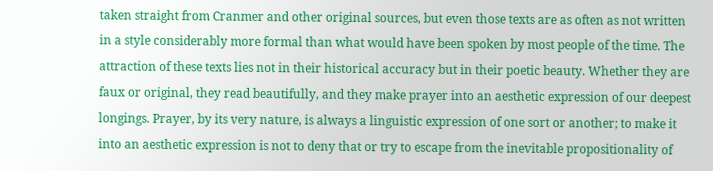taken straight from Cranmer and other original sources, but even those texts are as often as not written in a style considerably more formal than what would have been spoken by most people of the time. The attraction of these texts lies not in their historical accuracy but in their poetic beauty. Whether they are faux or original, they read beautifully, and they make prayer into an aesthetic expression of our deepest longings. Prayer, by its very nature, is always a linguistic expression of one sort or another; to make it into an aesthetic expression is not to deny that or try to escape from the inevitable propositionality of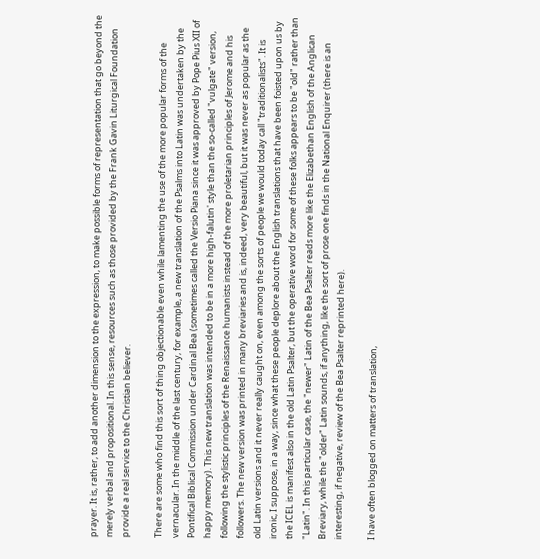prayer. It is, rather, to add another dimension to the expression, to make possible forms of representation that go beyond the merely verbal and propositional. In this sense, resources such as those provided by the Frank Gavin Liturgical Foundation provide a real service to the Christian believer.

There are some who find this sort of thing objectionable even while lamenting the use of the more popular forms of the vernacular. In the middle of the last century, for example, a new translation of the Psalms into Latin was undertaken by the Pontifical Biblical Commission under Cardinal Bea (sometimes called the Versio Piana since it was approved by Pope Pius XII of happy memory). This new translation was intended to be in a more high-falutin' style than the so-called "vulgate" version, following the stylistic principles of the Renaissance humanists instead of the more proletarian principles of Jerome and his followers. The new version was printed in many breviaries and is, indeed, very beautiful, but it was never as popular as the old Latin versions and it never really caught on, even among the sorts of people we would today call "traditionalists". It is ironic, I suppose, in a way, since what these people deplore about the English translations that have been foisted upon us by the ICEL is manifest also in the old Latin Psalter, but the operative word for some of these folks appears to be "old" rather than "Latin". In this particular case, the "newer" Latin of the Bea Psalter reads more like the Elizabethan English of the Anglican Breviary, while the "older" Latin sounds, if anything, like the sort of prose one finds in the National Enquirer (there is an interesting, if negative, review of the Bea Psalter reprinted here).

I have often blogged on matters of translation,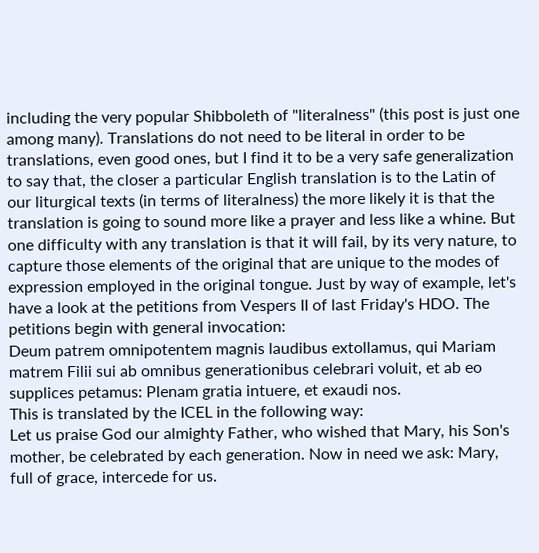including the very popular Shibboleth of "literalness" (this post is just one among many). Translations do not need to be literal in order to be translations, even good ones, but I find it to be a very safe generalization to say that, the closer a particular English translation is to the Latin of our liturgical texts (in terms of literalness) the more likely it is that the translation is going to sound more like a prayer and less like a whine. But one difficulty with any translation is that it will fail, by its very nature, to capture those elements of the original that are unique to the modes of expression employed in the original tongue. Just by way of example, let's have a look at the petitions from Vespers II of last Friday's HDO. The petitions begin with general invocation:
Deum patrem omnipotentem magnis laudibus extollamus, qui Mariam matrem Filii sui ab omnibus generationibus celebrari voluit, et ab eo supplices petamus: Plenam gratia intuere, et exaudi nos.
This is translated by the ICEL in the following way:
Let us praise God our almighty Father, who wished that Mary, his Son's mother, be celebrated by each generation. Now in need we ask: Mary, full of grace, intercede for us.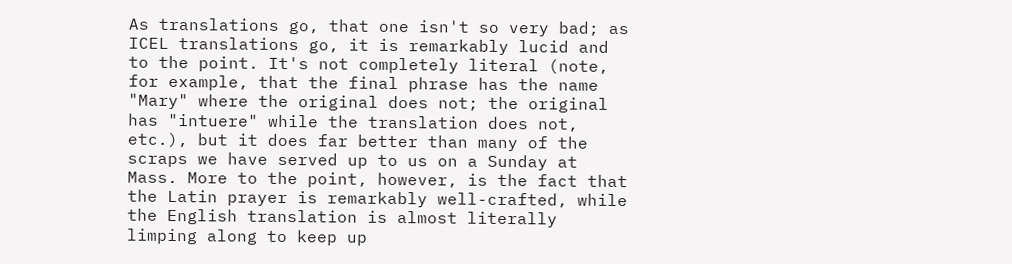As translations go, that one isn't so very bad; as ICEL translations go, it is remarkably lucid and to the point. It's not completely literal (note, for example, that the final phrase has the name "Mary" where the original does not; the original has "intuere" while the translation does not, etc.), but it does far better than many of the scraps we have served up to us on a Sunday at Mass. More to the point, however, is the fact that the Latin prayer is remarkably well-crafted, while the English translation is almost literally limping along to keep up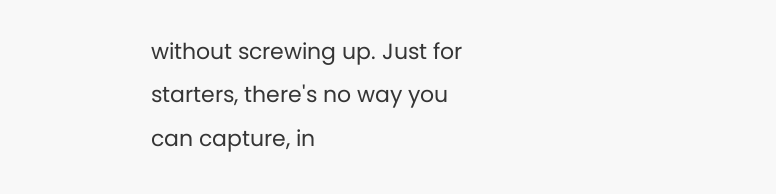without screwing up. Just for starters, there's no way you can capture, in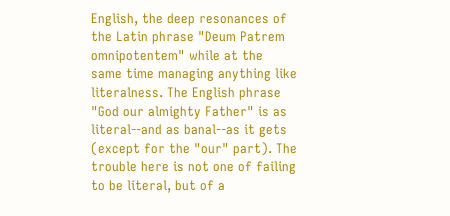English, the deep resonances of the Latin phrase "Deum Patrem omnipotentem" while at the same time managing anything like literalness. The English phrase "God our almighty Father" is as literal--and as banal--as it gets (except for the "our" part). The trouble here is not one of failing to be literal, but of a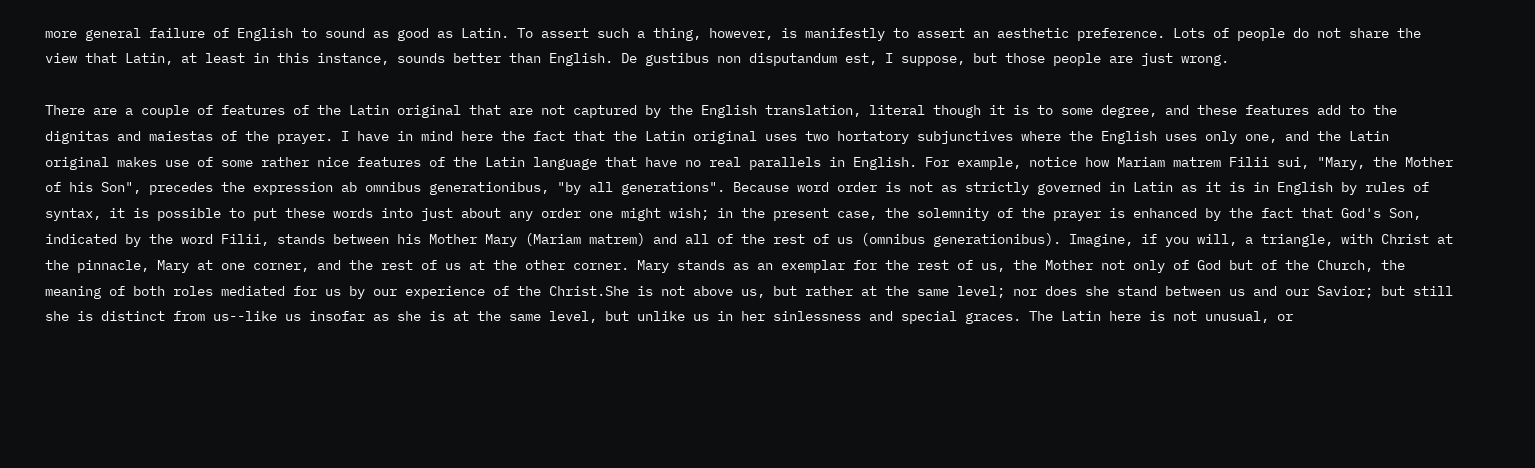more general failure of English to sound as good as Latin. To assert such a thing, however, is manifestly to assert an aesthetic preference. Lots of people do not share the view that Latin, at least in this instance, sounds better than English. De gustibus non disputandum est, I suppose, but those people are just wrong.

There are a couple of features of the Latin original that are not captured by the English translation, literal though it is to some degree, and these features add to the dignitas and maiestas of the prayer. I have in mind here the fact that the Latin original uses two hortatory subjunctives where the English uses only one, and the Latin original makes use of some rather nice features of the Latin language that have no real parallels in English. For example, notice how Mariam matrem Filii sui, "Mary, the Mother of his Son", precedes the expression ab omnibus generationibus, "by all generations". Because word order is not as strictly governed in Latin as it is in English by rules of syntax, it is possible to put these words into just about any order one might wish; in the present case, the solemnity of the prayer is enhanced by the fact that God's Son, indicated by the word Filii, stands between his Mother Mary (Mariam matrem) and all of the rest of us (omnibus generationibus). Imagine, if you will, a triangle, with Christ at the pinnacle, Mary at one corner, and the rest of us at the other corner. Mary stands as an exemplar for the rest of us, the Mother not only of God but of the Church, the meaning of both roles mediated for us by our experience of the Christ.She is not above us, but rather at the same level; nor does she stand between us and our Savior; but still she is distinct from us--like us insofar as she is at the same level, but unlike us in her sinlessness and special graces. The Latin here is not unusual, or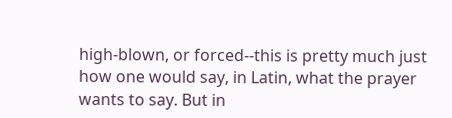high-blown, or forced--this is pretty much just how one would say, in Latin, what the prayer wants to say. But in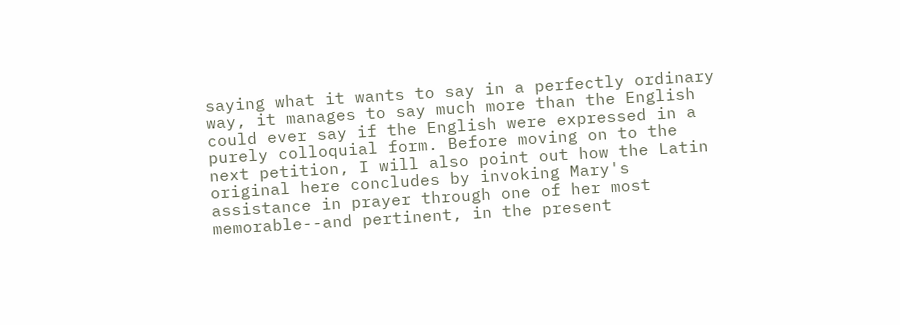saying what it wants to say in a perfectly ordinary way, it manages to say much more than the English could ever say if the English were expressed in a purely colloquial form. Before moving on to the next petition, I will also point out how the Latin original here concludes by invoking Mary's assistance in prayer through one of her most memorable--and pertinent, in the present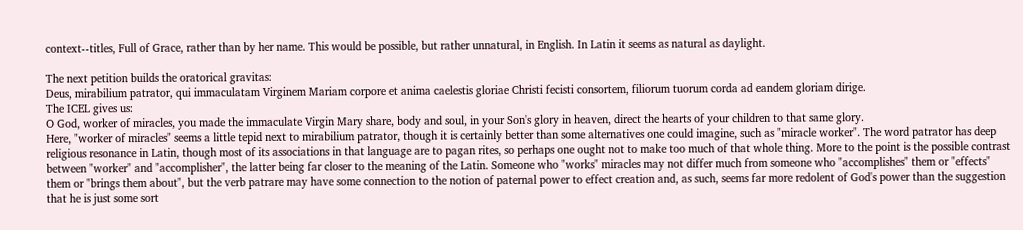context--titles, Full of Grace, rather than by her name. This would be possible, but rather unnatural, in English. In Latin it seems as natural as daylight.

The next petition builds the oratorical gravitas:
Deus, mirabilium patrator, qui immaculatam Virginem Mariam corpore et anima caelestis gloriae Christi fecisti consortem, filiorum tuorum corda ad eandem gloriam dirige.
The ICEL gives us:
O God, worker of miracles, you made the immaculate Virgin Mary share, body and soul, in your Son's glory in heaven, direct the hearts of your children to that same glory.
Here, "worker of miracles" seems a little tepid next to mirabilium patrator, though it is certainly better than some alternatives one could imagine, such as "miracle worker". The word patrator has deep religious resonance in Latin, though most of its associations in that language are to pagan rites, so perhaps one ought not to make too much of that whole thing. More to the point is the possible contrast between "worker" and "accomplisher", the latter being far closer to the meaning of the Latin. Someone who "works" miracles may not differ much from someone who "accomplishes" them or "effects" them or "brings them about", but the verb patrare may have some connection to the notion of paternal power to effect creation and, as such, seems far more redolent of God's power than the suggestion that he is just some sort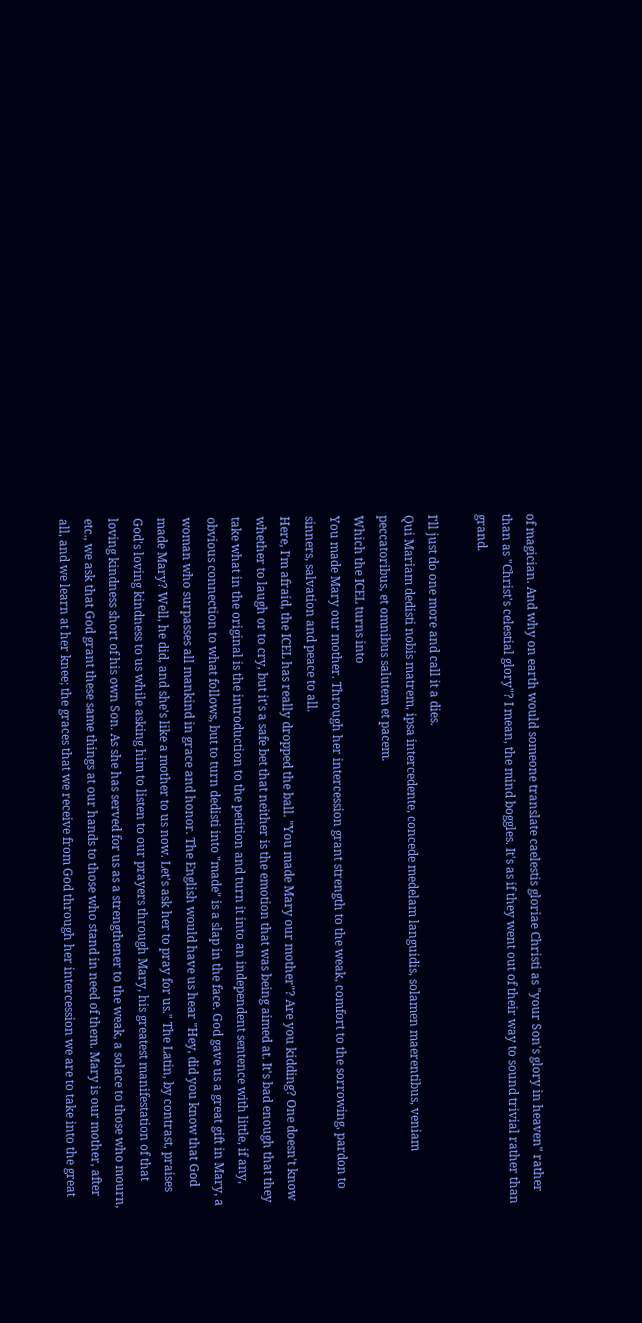of magician. And why on earth would someone translate caelestis gloriae Christi as "your Son's glory in heaven" rather than as "Christ's celestial glory"? I mean, the mind boggles. It's as if they went out of their way to sound trivial rather than grand.

I'll just do one more and call it a dies.
Qui Mariam dedisti nobis matrem, ipsa intercedente, concede medelam languidis, solamen maerentibus, veniam peccatoribus, et omnibus salutem et pacem.
Which the ICEL turns into
You made Mary our mother. Through her intercession grant strength to the weak, comfort to the sorrowing, pardon to sinners, salvation and peace to all.
Here, I'm afraid, the ICEL has really dropped the ball. "You made Mary our mother"? Are you kidding? One doesn't know whether to laugh or to cry, but it's a safe bet that neither is the emotion that was being aimed at. It's bad enough that they take what in the original is the introduction to the petition and turn it into an independent sentence with little, if any, obvious connection to what follows, but to turn dedisti into "made" is a slap in the face. God gave us a great gift in Mary, a woman who surpasses all mankind in grace and honor. The English would have us hear "Hey, did you know that God made Mary? Well, he did, and she's like a mother to us now. Let's ask her to pray for us." The Latin, by contrast, praises God's loving kindness to us while asking him to listen to our prayers through Mary, his greatest manifestation of that loving kindness short of his own Son. As she has served for us as a strengthener to the weak, a solace to those who mourn, etc., we ask that God grant these same things at our hands to those who stand in need of them. Mary is our mother, after all, and we learn at her knee; the graces that we receive from God through her intercession we are to take into the great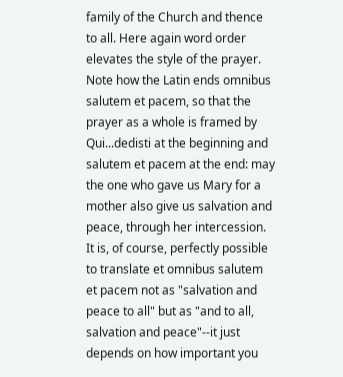family of the Church and thence to all. Here again word order elevates the style of the prayer. Note how the Latin ends omnibus salutem et pacem, so that the prayer as a whole is framed by Qui...dedisti at the beginning and salutem et pacem at the end: may the one who gave us Mary for a mother also give us salvation and peace, through her intercession. It is, of course, perfectly possible to translate et omnibus salutem et pacem not as "salvation and peace to all" but as "and to all, salvation and peace"--it just depends on how important you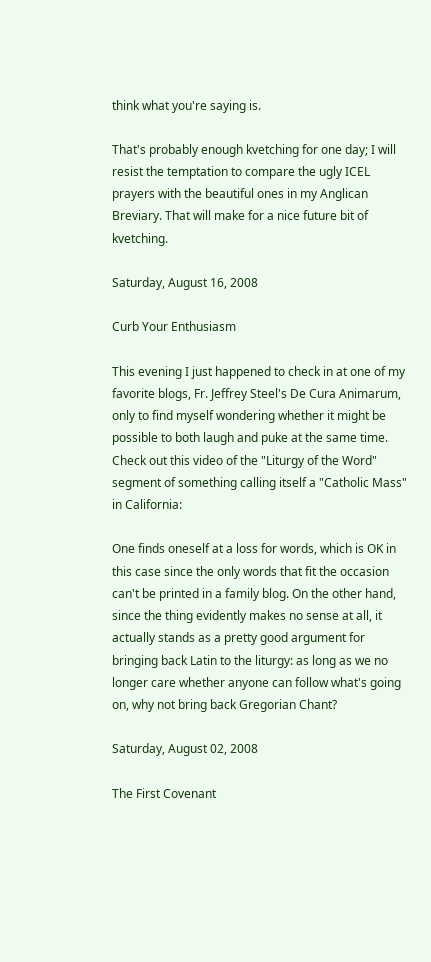think what you're saying is.

That's probably enough kvetching for one day; I will resist the temptation to compare the ugly ICEL prayers with the beautiful ones in my Anglican Breviary. That will make for a nice future bit of kvetching.

Saturday, August 16, 2008

Curb Your Enthusiasm

This evening I just happened to check in at one of my favorite blogs, Fr. Jeffrey Steel's De Cura Animarum, only to find myself wondering whether it might be possible to both laugh and puke at the same time. Check out this video of the "Liturgy of the Word" segment of something calling itself a "Catholic Mass" in California:

One finds oneself at a loss for words, which is OK in this case since the only words that fit the occasion can't be printed in a family blog. On the other hand, since the thing evidently makes no sense at all, it actually stands as a pretty good argument for bringing back Latin to the liturgy: as long as we no longer care whether anyone can follow what's going on, why not bring back Gregorian Chant?

Saturday, August 02, 2008

The First Covenant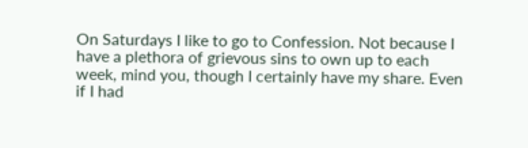On Saturdays I like to go to Confession. Not because I have a plethora of grievous sins to own up to each week, mind you, though I certainly have my share. Even if I had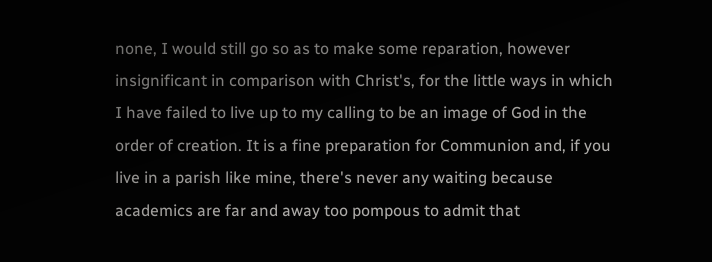none, I would still go so as to make some reparation, however insignificant in comparison with Christ's, for the little ways in which I have failed to live up to my calling to be an image of God in the order of creation. It is a fine preparation for Communion and, if you live in a parish like mine, there's never any waiting because academics are far and away too pompous to admit that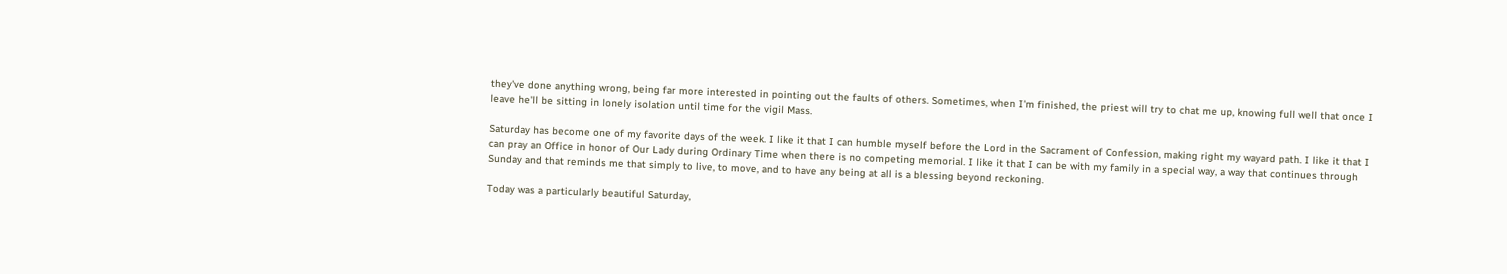they've done anything wrong, being far more interested in pointing out the faults of others. Sometimes, when I'm finished, the priest will try to chat me up, knowing full well that once I leave he'll be sitting in lonely isolation until time for the vigil Mass.

Saturday has become one of my favorite days of the week. I like it that I can humble myself before the Lord in the Sacrament of Confession, making right my wayard path. I like it that I can pray an Office in honor of Our Lady during Ordinary Time when there is no competing memorial. I like it that I can be with my family in a special way, a way that continues through Sunday and that reminds me that simply to live, to move, and to have any being at all is a blessing beyond reckoning.

Today was a particularly beautiful Saturday,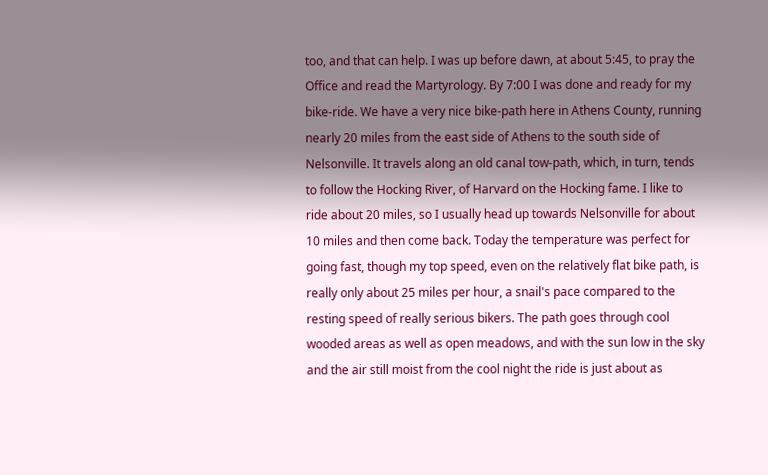too, and that can help. I was up before dawn, at about 5:45, to pray the Office and read the Martyrology. By 7:00 I was done and ready for my bike-ride. We have a very nice bike-path here in Athens County, running nearly 20 miles from the east side of Athens to the south side of Nelsonville. It travels along an old canal tow-path, which, in turn, tends to follow the Hocking River, of Harvard on the Hocking fame. I like to ride about 20 miles, so I usually head up towards Nelsonville for about 10 miles and then come back. Today the temperature was perfect for going fast, though my top speed, even on the relatively flat bike path, is really only about 25 miles per hour, a snail's pace compared to the resting speed of really serious bikers. The path goes through cool wooded areas as well as open meadows, and with the sun low in the sky and the air still moist from the cool night the ride is just about as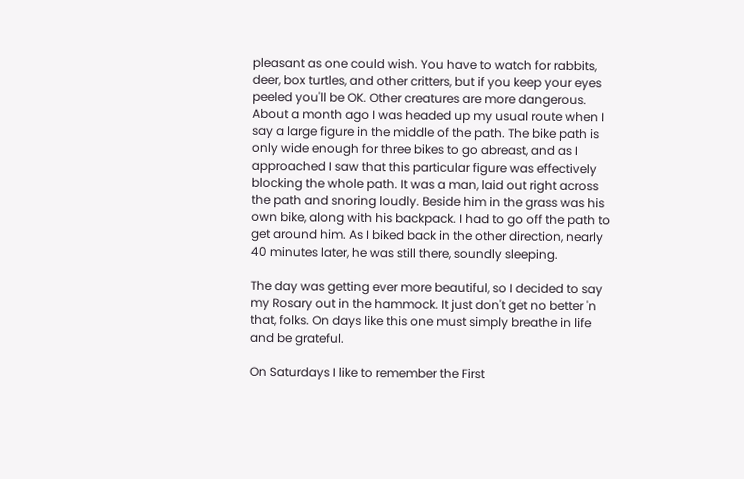pleasant as one could wish. You have to watch for rabbits, deer, box turtles, and other critters, but if you keep your eyes peeled you'll be OK. Other creatures are more dangerous. About a month ago I was headed up my usual route when I say a large figure in the middle of the path. The bike path is only wide enough for three bikes to go abreast, and as I approached I saw that this particular figure was effectively blocking the whole path. It was a man, laid out right across the path and snoring loudly. Beside him in the grass was his own bike, along with his backpack. I had to go off the path to get around him. As I biked back in the other direction, nearly 40 minutes later, he was still there, soundly sleeping.

The day was getting ever more beautiful, so I decided to say my Rosary out in the hammock. It just don't get no better 'n that, folks. On days like this one must simply breathe in life and be grateful.

On Saturdays I like to remember the First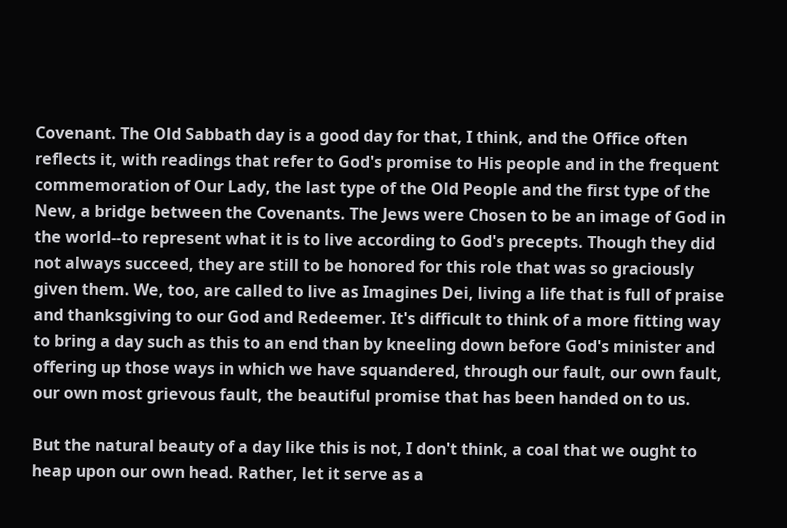Covenant. The Old Sabbath day is a good day for that, I think, and the Office often reflects it, with readings that refer to God's promise to His people and in the frequent commemoration of Our Lady, the last type of the Old People and the first type of the New, a bridge between the Covenants. The Jews were Chosen to be an image of God in the world--to represent what it is to live according to God's precepts. Though they did not always succeed, they are still to be honored for this role that was so graciously given them. We, too, are called to live as Imagines Dei, living a life that is full of praise and thanksgiving to our God and Redeemer. It's difficult to think of a more fitting way to bring a day such as this to an end than by kneeling down before God's minister and offering up those ways in which we have squandered, through our fault, our own fault, our own most grievous fault, the beautiful promise that has been handed on to us.

But the natural beauty of a day like this is not, I don't think, a coal that we ought to heap upon our own head. Rather, let it serve as a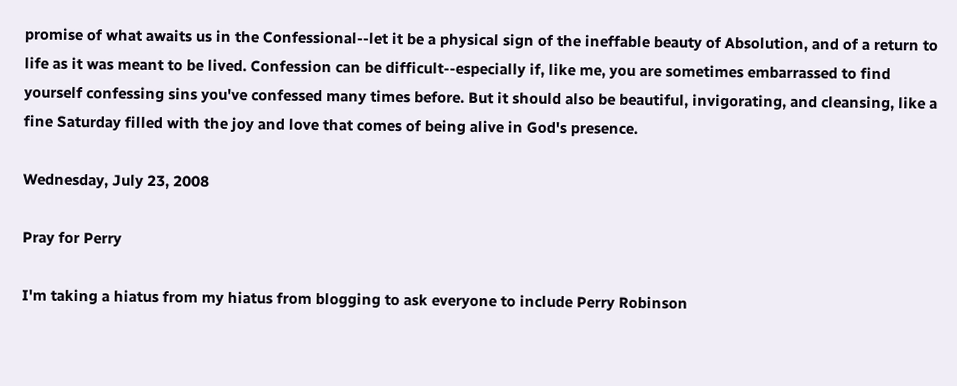promise of what awaits us in the Confessional--let it be a physical sign of the ineffable beauty of Absolution, and of a return to life as it was meant to be lived. Confession can be difficult--especially if, like me, you are sometimes embarrassed to find yourself confessing sins you've confessed many times before. But it should also be beautiful, invigorating, and cleansing, like a fine Saturday filled with the joy and love that comes of being alive in God's presence.

Wednesday, July 23, 2008

Pray for Perry

I'm taking a hiatus from my hiatus from blogging to ask everyone to include Perry Robinson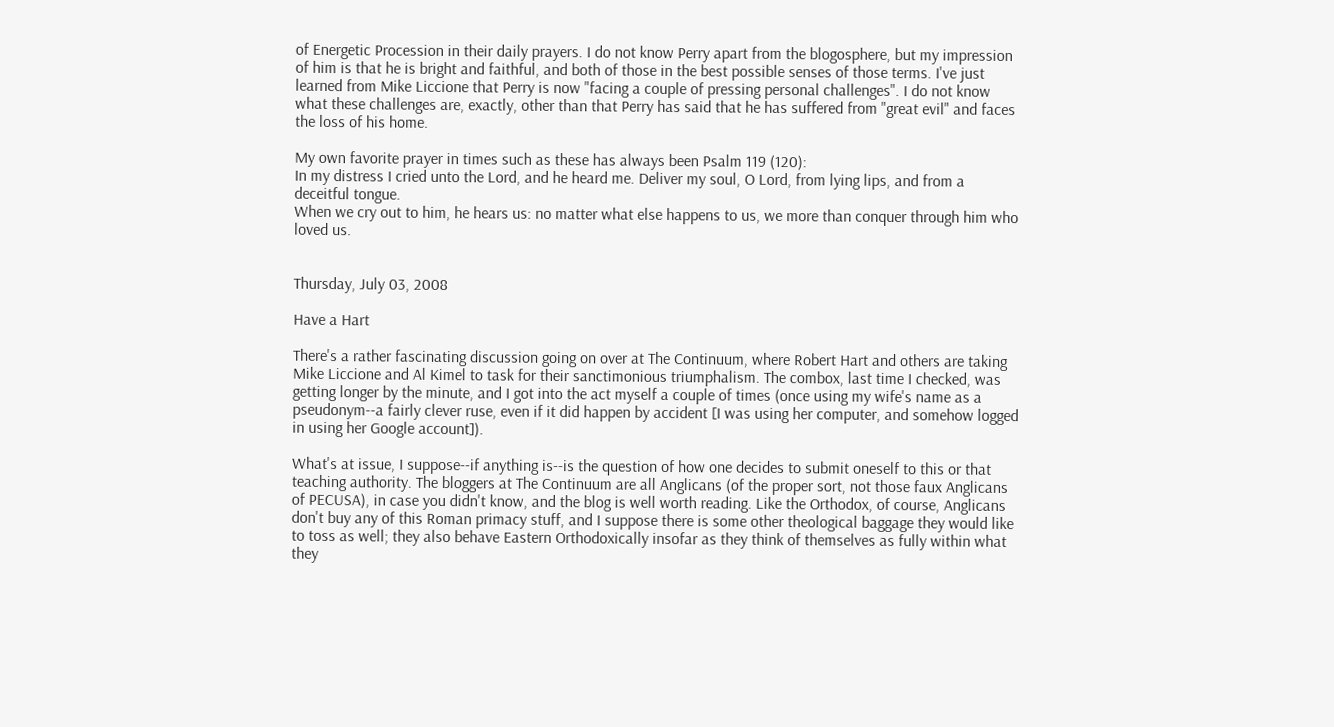of Energetic Procession in their daily prayers. I do not know Perry apart from the blogosphere, but my impression of him is that he is bright and faithful, and both of those in the best possible senses of those terms. I've just learned from Mike Liccione that Perry is now "facing a couple of pressing personal challenges". I do not know what these challenges are, exactly, other than that Perry has said that he has suffered from "great evil" and faces the loss of his home.

My own favorite prayer in times such as these has always been Psalm 119 (120):
In my distress I cried unto the Lord, and he heard me. Deliver my soul, O Lord, from lying lips, and from a deceitful tongue.
When we cry out to him, he hears us: no matter what else happens to us, we more than conquer through him who loved us.


Thursday, July 03, 2008

Have a Hart

There's a rather fascinating discussion going on over at The Continuum, where Robert Hart and others are taking Mike Liccione and Al Kimel to task for their sanctimonious triumphalism. The combox, last time I checked, was getting longer by the minute, and I got into the act myself a couple of times (once using my wife's name as a pseudonym--a fairly clever ruse, even if it did happen by accident [I was using her computer, and somehow logged in using her Google account]).

What's at issue, I suppose--if anything is--is the question of how one decides to submit oneself to this or that teaching authority. The bloggers at The Continuum are all Anglicans (of the proper sort, not those faux Anglicans of PECUSA), in case you didn't know, and the blog is well worth reading. Like the Orthodox, of course, Anglicans don't buy any of this Roman primacy stuff, and I suppose there is some other theological baggage they would like to toss as well; they also behave Eastern Orthodoxically insofar as they think of themselves as fully within what they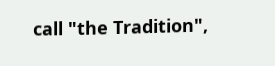call "the Tradition",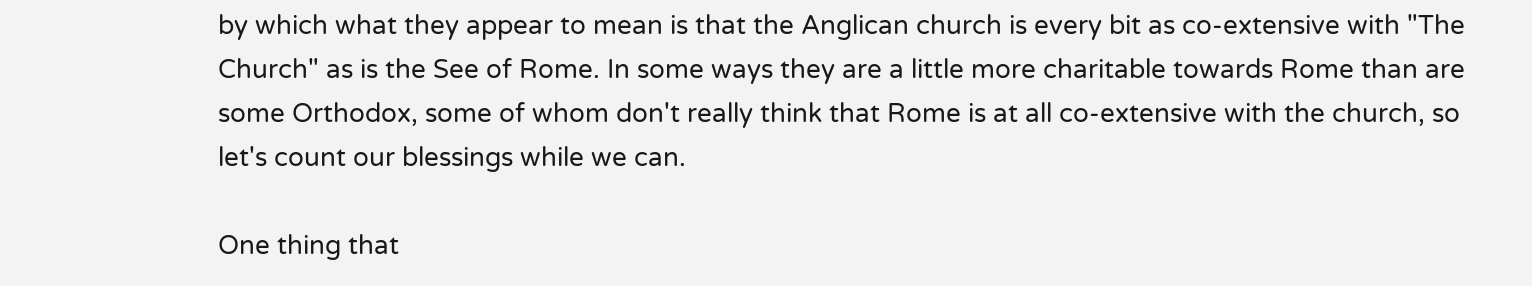by which what they appear to mean is that the Anglican church is every bit as co-extensive with "The Church" as is the See of Rome. In some ways they are a little more charitable towards Rome than are some Orthodox, some of whom don't really think that Rome is at all co-extensive with the church, so let's count our blessings while we can.

One thing that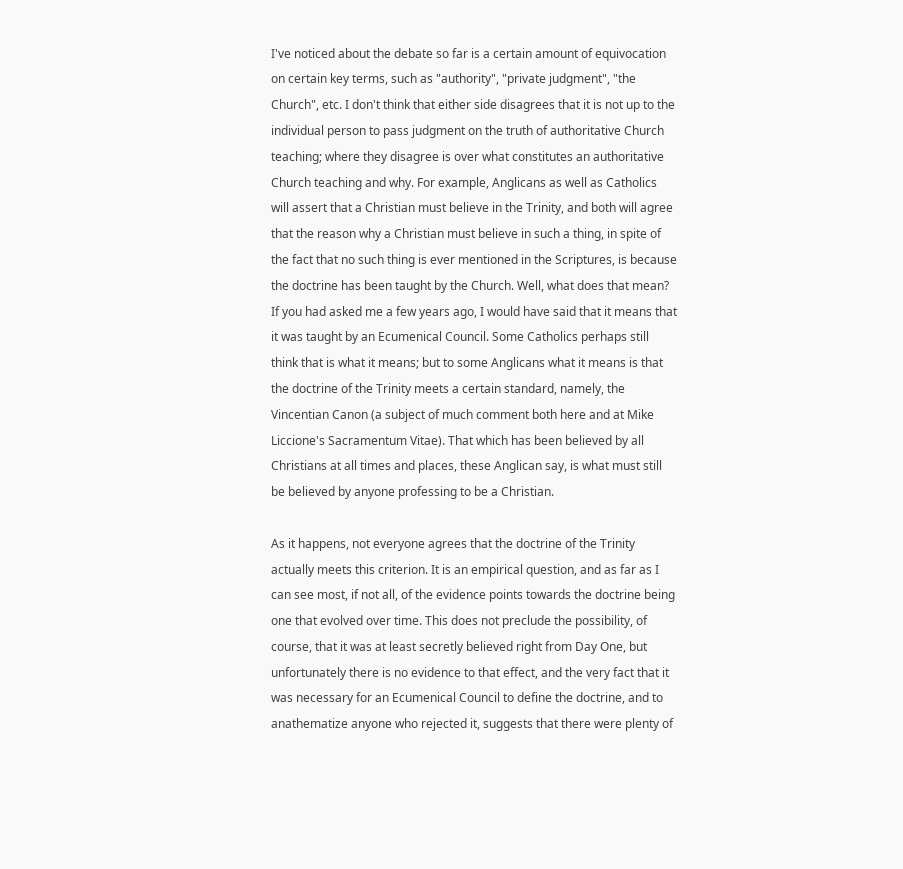I've noticed about the debate so far is a certain amount of equivocation on certain key terms, such as "authority", "private judgment", "the Church", etc. I don't think that either side disagrees that it is not up to the individual person to pass judgment on the truth of authoritative Church teaching; where they disagree is over what constitutes an authoritative Church teaching and why. For example, Anglicans as well as Catholics will assert that a Christian must believe in the Trinity, and both will agree that the reason why a Christian must believe in such a thing, in spite of the fact that no such thing is ever mentioned in the Scriptures, is because the doctrine has been taught by the Church. Well, what does that mean? If you had asked me a few years ago, I would have said that it means that it was taught by an Ecumenical Council. Some Catholics perhaps still think that is what it means; but to some Anglicans what it means is that the doctrine of the Trinity meets a certain standard, namely, the Vincentian Canon (a subject of much comment both here and at Mike Liccione's Sacramentum Vitae). That which has been believed by all Christians at all times and places, these Anglican say, is what must still be believed by anyone professing to be a Christian.

As it happens, not everyone agrees that the doctrine of the Trinity actually meets this criterion. It is an empirical question, and as far as I can see most, if not all, of the evidence points towards the doctrine being one that evolved over time. This does not preclude the possibility, of course, that it was at least secretly believed right from Day One, but unfortunately there is no evidence to that effect, and the very fact that it was necessary for an Ecumenical Council to define the doctrine, and to anathematize anyone who rejected it, suggests that there were plenty of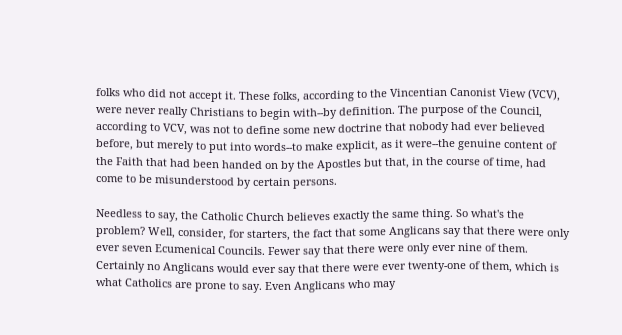folks who did not accept it. These folks, according to the Vincentian Canonist View (VCV), were never really Christians to begin with--by definition. The purpose of the Council, according to VCV, was not to define some new doctrine that nobody had ever believed before, but merely to put into words--to make explicit, as it were--the genuine content of the Faith that had been handed on by the Apostles but that, in the course of time, had come to be misunderstood by certain persons.

Needless to say, the Catholic Church believes exactly the same thing. So what's the problem? Well, consider, for starters, the fact that some Anglicans say that there were only ever seven Ecumenical Councils. Fewer say that there were only ever nine of them. Certainly no Anglicans would ever say that there were ever twenty-one of them, which is what Catholics are prone to say. Even Anglicans who may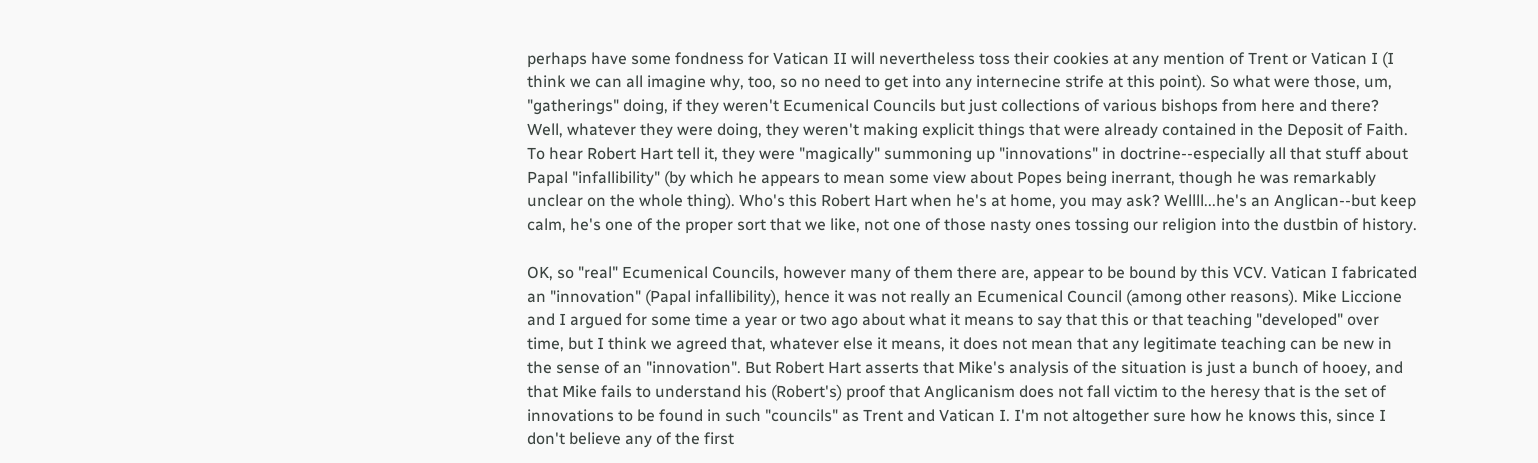perhaps have some fondness for Vatican II will nevertheless toss their cookies at any mention of Trent or Vatican I (I think we can all imagine why, too, so no need to get into any internecine strife at this point). So what were those, um, "gatherings" doing, if they weren't Ecumenical Councils but just collections of various bishops from here and there? Well, whatever they were doing, they weren't making explicit things that were already contained in the Deposit of Faith. To hear Robert Hart tell it, they were "magically" summoning up "innovations" in doctrine--especially all that stuff about Papal "infallibility" (by which he appears to mean some view about Popes being inerrant, though he was remarkably unclear on the whole thing). Who's this Robert Hart when he's at home, you may ask? Wellll...he's an Anglican--but keep calm, he's one of the proper sort that we like, not one of those nasty ones tossing our religion into the dustbin of history.

OK, so "real" Ecumenical Councils, however many of them there are, appear to be bound by this VCV. Vatican I fabricated an "innovation" (Papal infallibility), hence it was not really an Ecumenical Council (among other reasons). Mike Liccione and I argued for some time a year or two ago about what it means to say that this or that teaching "developed" over time, but I think we agreed that, whatever else it means, it does not mean that any legitimate teaching can be new in the sense of an "innovation". But Robert Hart asserts that Mike's analysis of the situation is just a bunch of hooey, and that Mike fails to understand his (Robert's) proof that Anglicanism does not fall victim to the heresy that is the set of innovations to be found in such "councils" as Trent and Vatican I. I'm not altogether sure how he knows this, since I don't believe any of the first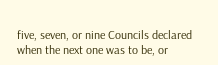five, seven, or nine Councils declared when the next one was to be, or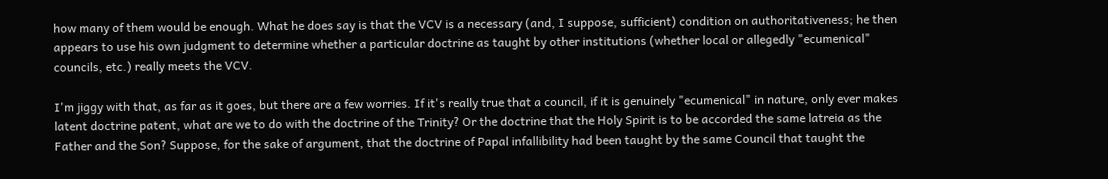how many of them would be enough. What he does say is that the VCV is a necessary (and, I suppose, sufficient) condition on authoritativeness; he then appears to use his own judgment to determine whether a particular doctrine as taught by other institutions (whether local or allegedly "ecumenical" councils, etc.) really meets the VCV.

I'm jiggy with that, as far as it goes, but there are a few worries. If it's really true that a council, if it is genuinely "ecumenical" in nature, only ever makes latent doctrine patent, what are we to do with the doctrine of the Trinity? Or the doctrine that the Holy Spirit is to be accorded the same latreia as the Father and the Son? Suppose, for the sake of argument, that the doctrine of Papal infallibility had been taught by the same Council that taught the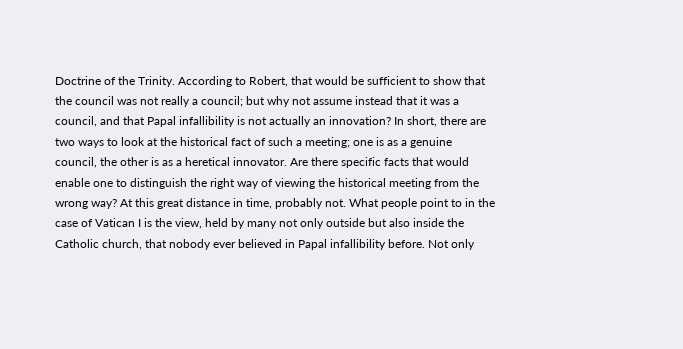Doctrine of the Trinity. According to Robert, that would be sufficient to show that the council was not really a council; but why not assume instead that it was a council, and that Papal infallibility is not actually an innovation? In short, there are two ways to look at the historical fact of such a meeting; one is as a genuine council, the other is as a heretical innovator. Are there specific facts that would enable one to distinguish the right way of viewing the historical meeting from the wrong way? At this great distance in time, probably not. What people point to in the case of Vatican I is the view, held by many not only outside but also inside the Catholic church, that nobody ever believed in Papal infallibility before. Not only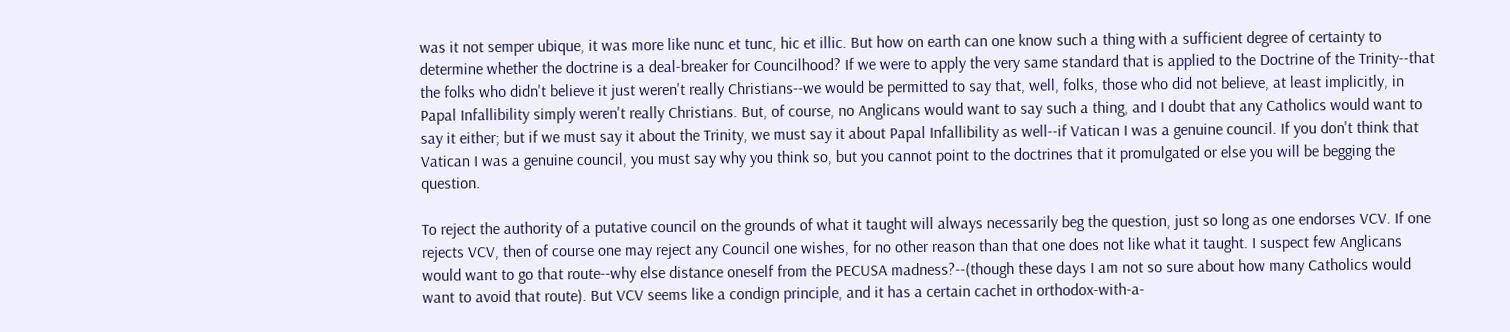was it not semper ubique, it was more like nunc et tunc, hic et illic. But how on earth can one know such a thing with a sufficient degree of certainty to determine whether the doctrine is a deal-breaker for Councilhood? If we were to apply the very same standard that is applied to the Doctrine of the Trinity--that the folks who didn't believe it just weren't really Christians--we would be permitted to say that, well, folks, those who did not believe, at least implicitly, in Papal Infallibility simply weren't really Christians. But, of course, no Anglicans would want to say such a thing, and I doubt that any Catholics would want to say it either; but if we must say it about the Trinity, we must say it about Papal Infallibility as well--if Vatican I was a genuine council. If you don't think that Vatican I was a genuine council, you must say why you think so, but you cannot point to the doctrines that it promulgated or else you will be begging the question.

To reject the authority of a putative council on the grounds of what it taught will always necessarily beg the question, just so long as one endorses VCV. If one rejects VCV, then of course one may reject any Council one wishes, for no other reason than that one does not like what it taught. I suspect few Anglicans would want to go that route--why else distance oneself from the PECUSA madness?--(though these days I am not so sure about how many Catholics would want to avoid that route). But VCV seems like a condign principle, and it has a certain cachet in orthodox-with-a-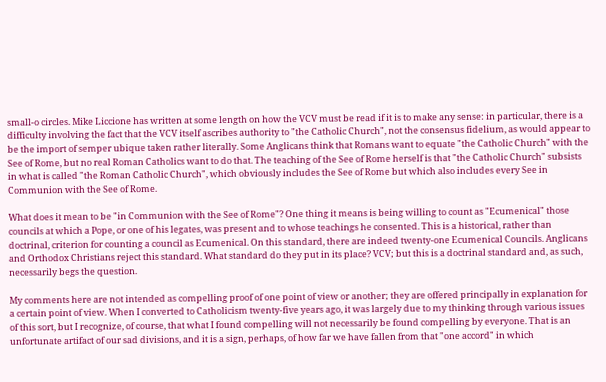small-o circles. Mike Liccione has written at some length on how the VCV must be read if it is to make any sense: in particular, there is a difficulty involving the fact that the VCV itself ascribes authority to "the Catholic Church", not the consensus fidelium, as would appear to be the import of semper ubique taken rather literally. Some Anglicans think that Romans want to equate "the Catholic Church" with the See of Rome, but no real Roman Catholics want to do that. The teaching of the See of Rome herself is that "the Catholic Church" subsists in what is called "the Roman Catholic Church", which obviously includes the See of Rome but which also includes every See in Communion with the See of Rome.

What does it mean to be "in Communion with the See of Rome"? One thing it means is being willing to count as "Ecumenical" those councils at which a Pope, or one of his legates, was present and to whose teachings he consented. This is a historical, rather than doctrinal, criterion for counting a council as Ecumenical. On this standard, there are indeed twenty-one Ecumenical Councils. Anglicans and Orthodox Christians reject this standard. What standard do they put in its place? VCV; but this is a doctrinal standard and, as such, necessarily begs the question.

My comments here are not intended as compelling proof of one point of view or another; they are offered principally in explanation for a certain point of view. When I converted to Catholicism twenty-five years ago, it was largely due to my thinking through various issues of this sort, but I recognize, of course, that what I found compelling will not necessarily be found compelling by everyone. That is an unfortunate artifact of our sad divisions, and it is a sign, perhaps, of how far we have fallen from that "one accord" in which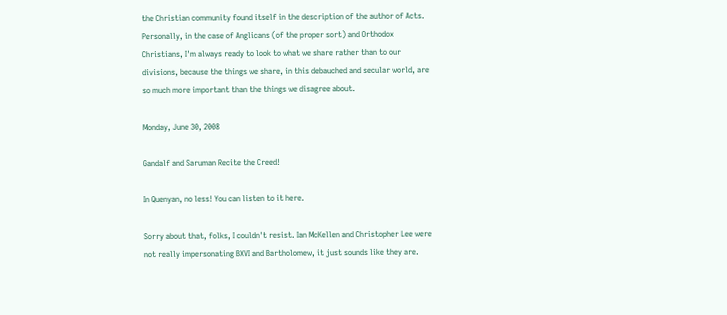the Christian community found itself in the description of the author of Acts. Personally, in the case of Anglicans (of the proper sort) and Orthodox Christians, I'm always ready to look to what we share rather than to our divisions, because the things we share, in this debauched and secular world, are so much more important than the things we disagree about.

Monday, June 30, 2008

Gandalf and Saruman Recite the Creed!

In Quenyan, no less! You can listen to it here.

Sorry about that, folks, I couldn't resist. Ian McKellen and Christopher Lee were not really impersonating BXVI and Bartholomew, it just sounds like they are.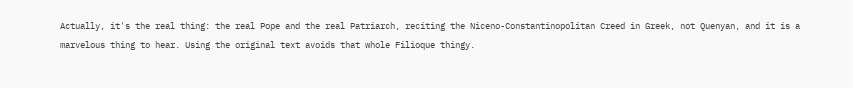Actually, it's the real thing: the real Pope and the real Patriarch, reciting the Niceno-Constantinopolitan Creed in Greek, not Quenyan, and it is a marvelous thing to hear. Using the original text avoids that whole Filioque thingy.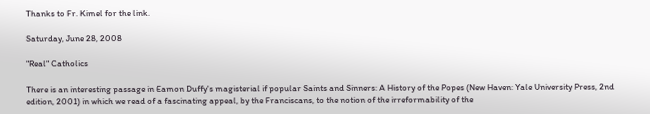Thanks to Fr. Kimel for the link.

Saturday, June 28, 2008

"Real" Catholics

There is an interesting passage in Eamon Duffy's magisterial if popular Saints and Sinners: A History of the Popes (New Haven: Yale University Press, 2nd edition, 2001) in which we read of a fascinating appeal, by the Franciscans, to the notion of the irreformability of the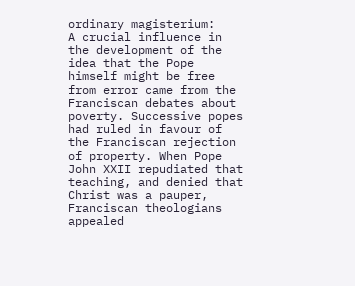ordinary magisterium:
A crucial influence in the development of the idea that the Pope himself might be free from error came from the Franciscan debates about poverty. Successive popes had ruled in favour of the Franciscan rejection of property. When Pope John XXII repudiated that teaching, and denied that Christ was a pauper, Franciscan theologians appealed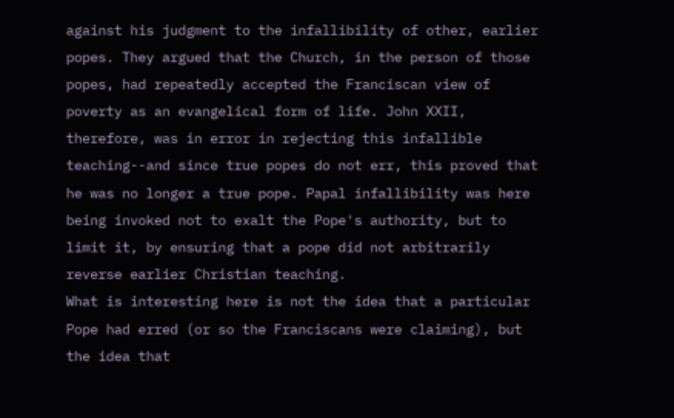against his judgment to the infallibility of other, earlier popes. They argued that the Church, in the person of those popes, had repeatedly accepted the Franciscan view of poverty as an evangelical form of life. John XXII, therefore, was in error in rejecting this infallible teaching--and since true popes do not err, this proved that he was no longer a true pope. Papal infallibility was here being invoked not to exalt the Pope's authority, but to limit it, by ensuring that a pope did not arbitrarily reverse earlier Christian teaching.
What is interesting here is not the idea that a particular Pope had erred (or so the Franciscans were claiming), but the idea that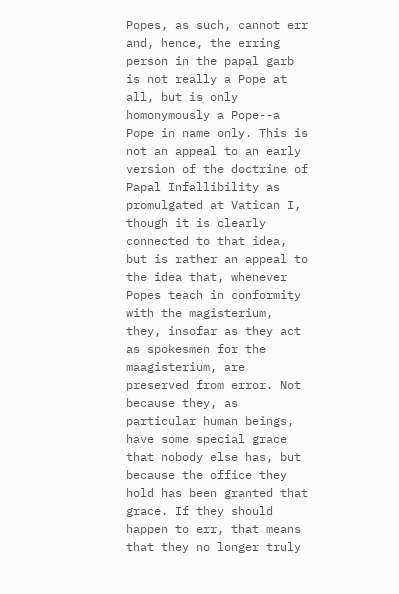Popes, as such, cannot err and, hence, the erring person in the papal garb is not really a Pope at all, but is only homonymously a Pope--a Pope in name only. This is not an appeal to an early version of the doctrine of Papal Infallibility as promulgated at Vatican I, though it is clearly connected to that idea, but is rather an appeal to the idea that, whenever Popes teach in conformity with the magisterium, they, insofar as they act as spokesmen for the maagisterium, are preserved from error. Not because they, as particular human beings, have some special grace that nobody else has, but because the office they hold has been granted that grace. If they should happen to err, that means that they no longer truly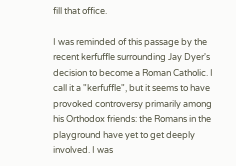fill that office.

I was reminded of this passage by the recent kerfuffle surrounding Jay Dyer's decision to become a Roman Catholic. I call it a "kerfuffle", but it seems to have provoked controversy primarily among his Orthodox friends: the Romans in the playground have yet to get deeply involved. I was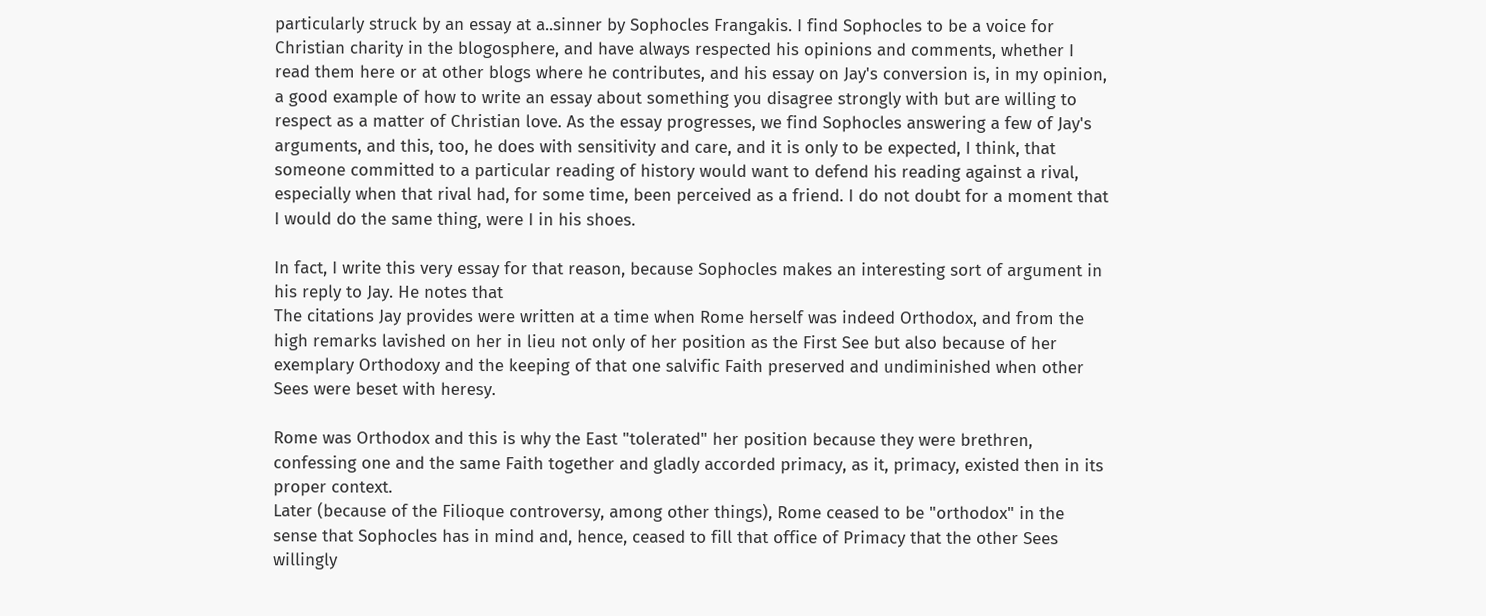particularly struck by an essay at a..sinner by Sophocles Frangakis. I find Sophocles to be a voice for Christian charity in the blogosphere, and have always respected his opinions and comments, whether I read them here or at other blogs where he contributes, and his essay on Jay's conversion is, in my opinion, a good example of how to write an essay about something you disagree strongly with but are willing to respect as a matter of Christian love. As the essay progresses, we find Sophocles answering a few of Jay's arguments, and this, too, he does with sensitivity and care, and it is only to be expected, I think, that someone committed to a particular reading of history would want to defend his reading against a rival, especially when that rival had, for some time, been perceived as a friend. I do not doubt for a moment that I would do the same thing, were I in his shoes.

In fact, I write this very essay for that reason, because Sophocles makes an interesting sort of argument in his reply to Jay. He notes that
The citations Jay provides were written at a time when Rome herself was indeed Orthodox, and from the high remarks lavished on her in lieu not only of her position as the First See but also because of her exemplary Orthodoxy and the keeping of that one salvific Faith preserved and undiminished when other Sees were beset with heresy.

Rome was Orthodox and this is why the East "tolerated" her position because they were brethren, confessing one and the same Faith together and gladly accorded primacy, as it, primacy, existed then in its proper context.
Later (because of the Filioque controversy, among other things), Rome ceased to be "orthodox" in the sense that Sophocles has in mind and, hence, ceased to fill that office of Primacy that the other Sees willingly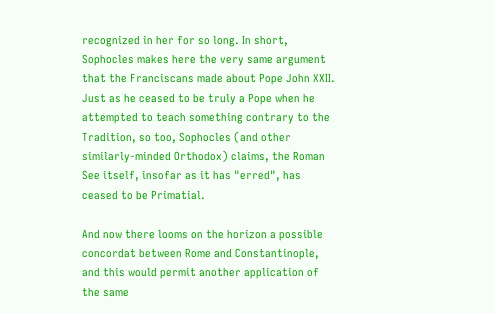recognized in her for so long. In short, Sophocles makes here the very same argument that the Franciscans made about Pope John XXII. Just as he ceased to be truly a Pope when he attempted to teach something contrary to the Tradition, so too, Sophocles (and other similarly-minded Orthodox) claims, the Roman See itself, insofar as it has "erred", has ceased to be Primatial.

And now there looms on the horizon a possible concordat between Rome and Constantinople, and this would permit another application of the same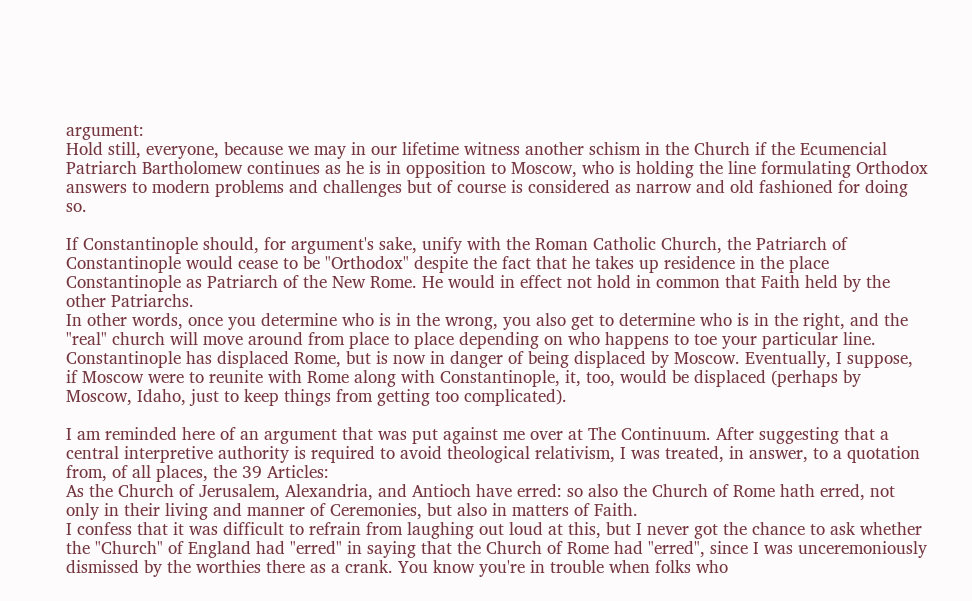argument:
Hold still, everyone, because we may in our lifetime witness another schism in the Church if the Ecumencial Patriarch Bartholomew continues as he is in opposition to Moscow, who is holding the line formulating Orthodox answers to modern problems and challenges but of course is considered as narrow and old fashioned for doing so.

If Constantinople should, for argument's sake, unify with the Roman Catholic Church, the Patriarch of Constantinople would cease to be "Orthodox" despite the fact that he takes up residence in the place Constantinople as Patriarch of the New Rome. He would in effect not hold in common that Faith held by the other Patriarchs.
In other words, once you determine who is in the wrong, you also get to determine who is in the right, and the "real" church will move around from place to place depending on who happens to toe your particular line. Constantinople has displaced Rome, but is now in danger of being displaced by Moscow. Eventually, I suppose, if Moscow were to reunite with Rome along with Constantinople, it, too, would be displaced (perhaps by Moscow, Idaho, just to keep things from getting too complicated).

I am reminded here of an argument that was put against me over at The Continuum. After suggesting that a central interpretive authority is required to avoid theological relativism, I was treated, in answer, to a quotation from, of all places, the 39 Articles:
As the Church of Jerusalem, Alexandria, and Antioch have erred: so also the Church of Rome hath erred, not only in their living and manner of Ceremonies, but also in matters of Faith.
I confess that it was difficult to refrain from laughing out loud at this, but I never got the chance to ask whether the "Church" of England had "erred" in saying that the Church of Rome had "erred", since I was unceremoniously dismissed by the worthies there as a crank. You know you're in trouble when folks who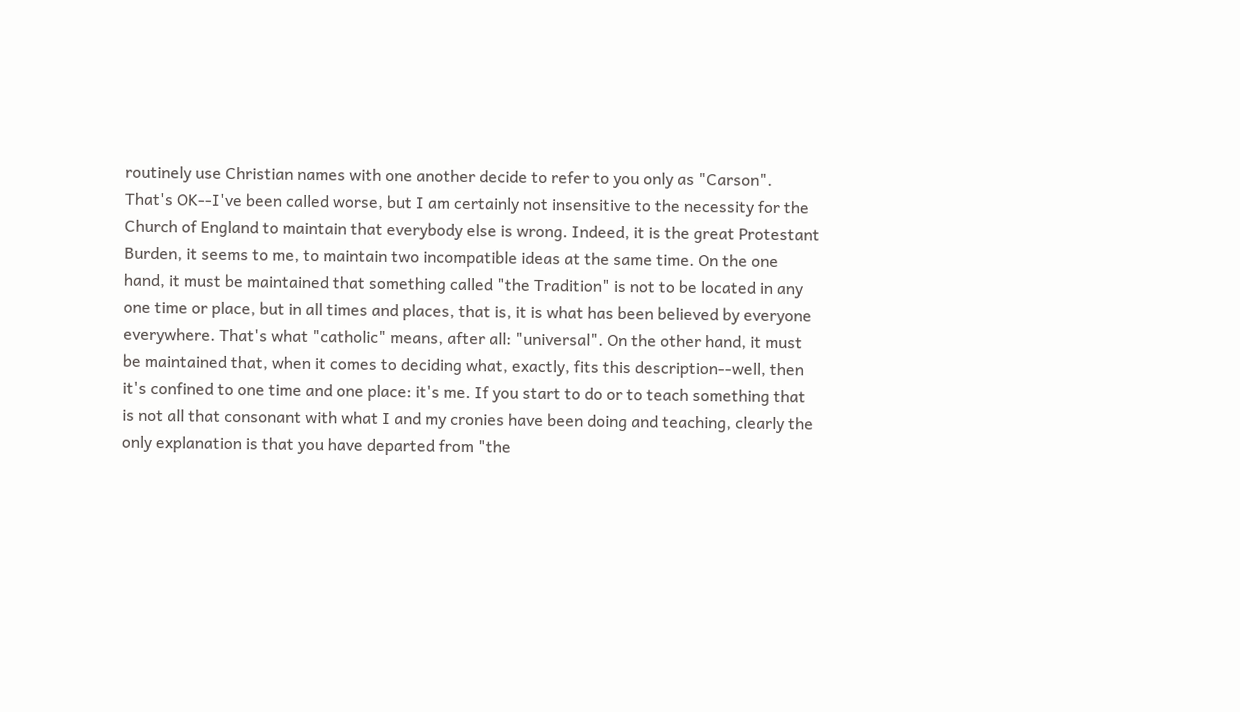routinely use Christian names with one another decide to refer to you only as "Carson". That's OK--I've been called worse, but I am certainly not insensitive to the necessity for the Church of England to maintain that everybody else is wrong. Indeed, it is the great Protestant Burden, it seems to me, to maintain two incompatible ideas at the same time. On the one hand, it must be maintained that something called "the Tradition" is not to be located in any one time or place, but in all times and places, that is, it is what has been believed by everyone everywhere. That's what "catholic" means, after all: "universal". On the other hand, it must be maintained that, when it comes to deciding what, exactly, fits this description--well, then it's confined to one time and one place: it's me. If you start to do or to teach something that is not all that consonant with what I and my cronies have been doing and teaching, clearly the only explanation is that you have departed from "the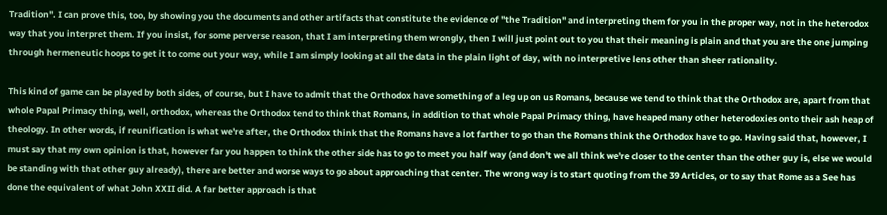Tradition". I can prove this, too, by showing you the documents and other artifacts that constitute the evidence of "the Tradition" and interpreting them for you in the proper way, not in the heterodox way that you interpret them. If you insist, for some perverse reason, that I am interpreting them wrongly, then I will just point out to you that their meaning is plain and that you are the one jumping through hermeneutic hoops to get it to come out your way, while I am simply looking at all the data in the plain light of day, with no interpretive lens other than sheer rationality.

This kind of game can be played by both sides, of course, but I have to admit that the Orthodox have something of a leg up on us Romans, because we tend to think that the Orthodox are, apart from that whole Papal Primacy thing, well, orthodox, whereas the Orthodox tend to think that Romans, in addition to that whole Papal Primacy thing, have heaped many other heterodoxies onto their ash heap of theology. In other words, if reunification is what we're after, the Orthodox think that the Romans have a lot farther to go than the Romans think the Orthodox have to go. Having said that, however, I must say that my own opinion is that, however far you happen to think the other side has to go to meet you half way (and don't we all think we're closer to the center than the other guy is, else we would be standing with that other guy already), there are better and worse ways to go about approaching that center. The wrong way is to start quoting from the 39 Articles, or to say that Rome as a See has done the equivalent of what John XXII did. A far better approach is that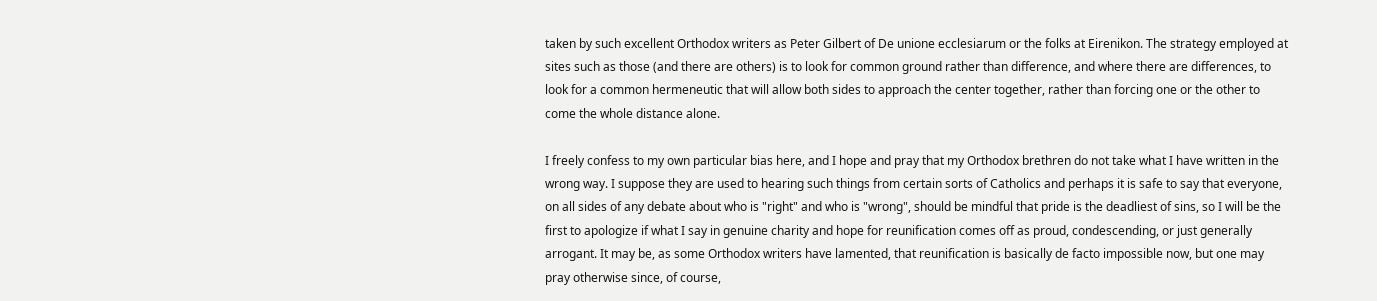taken by such excellent Orthodox writers as Peter Gilbert of De unione ecclesiarum or the folks at Eirenikon. The strategy employed at sites such as those (and there are others) is to look for common ground rather than difference, and where there are differences, to look for a common hermeneutic that will allow both sides to approach the center together, rather than forcing one or the other to come the whole distance alone.

I freely confess to my own particular bias here, and I hope and pray that my Orthodox brethren do not take what I have written in the wrong way. I suppose they are used to hearing such things from certain sorts of Catholics and perhaps it is safe to say that everyone, on all sides of any debate about who is "right" and who is "wrong", should be mindful that pride is the deadliest of sins, so I will be the first to apologize if what I say in genuine charity and hope for reunification comes off as proud, condescending, or just generally arrogant. It may be, as some Orthodox writers have lamented, that reunification is basically de facto impossible now, but one may pray otherwise since, of course,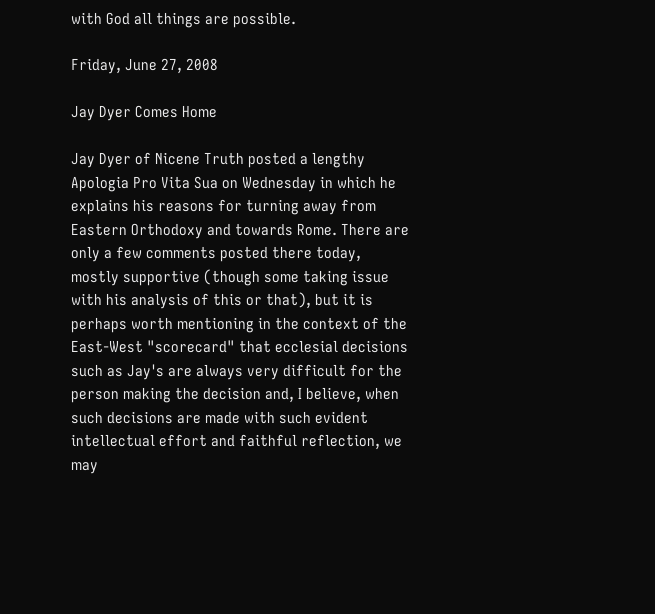with God all things are possible.

Friday, June 27, 2008

Jay Dyer Comes Home

Jay Dyer of Nicene Truth posted a lengthy Apologia Pro Vita Sua on Wednesday in which he explains his reasons for turning away from Eastern Orthodoxy and towards Rome. There are only a few comments posted there today, mostly supportive (though some taking issue with his analysis of this or that), but it is perhaps worth mentioning in the context of the East-West "scorecard" that ecclesial decisions such as Jay's are always very difficult for the person making the decision and, I believe, when such decisions are made with such evident intellectual effort and faithful reflection, we may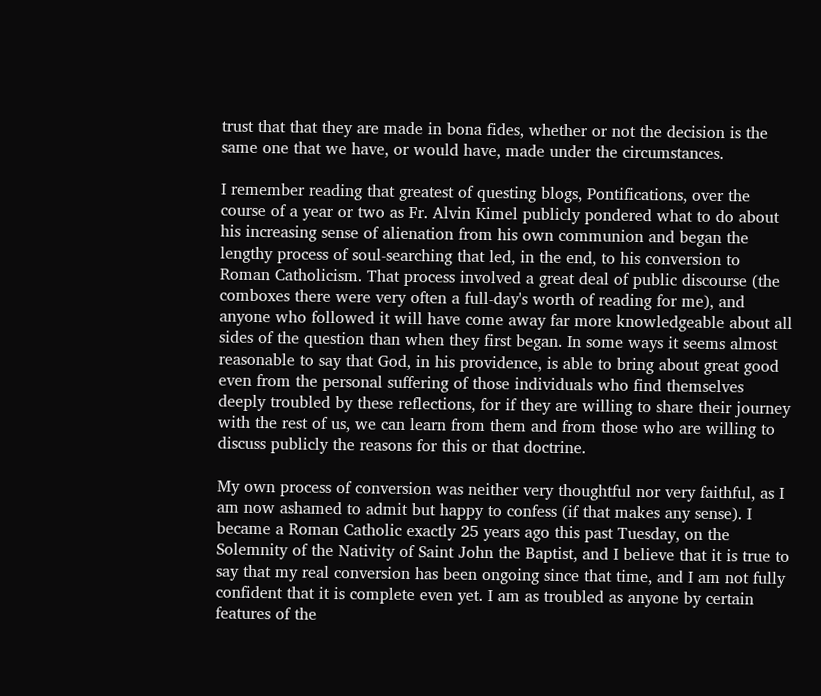trust that that they are made in bona fides, whether or not the decision is the same one that we have, or would have, made under the circumstances.

I remember reading that greatest of questing blogs, Pontifications, over the course of a year or two as Fr. Alvin Kimel publicly pondered what to do about his increasing sense of alienation from his own communion and began the lengthy process of soul-searching that led, in the end, to his conversion to Roman Catholicism. That process involved a great deal of public discourse (the comboxes there were very often a full-day's worth of reading for me), and anyone who followed it will have come away far more knowledgeable about all sides of the question than when they first began. In some ways it seems almost reasonable to say that God, in his providence, is able to bring about great good even from the personal suffering of those individuals who find themselves deeply troubled by these reflections, for if they are willing to share their journey with the rest of us, we can learn from them and from those who are willing to discuss publicly the reasons for this or that doctrine.

My own process of conversion was neither very thoughtful nor very faithful, as I am now ashamed to admit but happy to confess (if that makes any sense). I became a Roman Catholic exactly 25 years ago this past Tuesday, on the Solemnity of the Nativity of Saint John the Baptist, and I believe that it is true to say that my real conversion has been ongoing since that time, and I am not fully confident that it is complete even yet. I am as troubled as anyone by certain features of the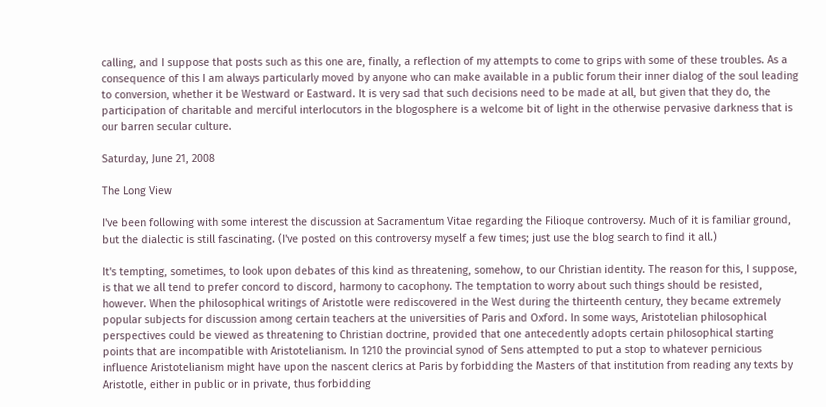calling, and I suppose that posts such as this one are, finally, a reflection of my attempts to come to grips with some of these troubles. As a consequence of this I am always particularly moved by anyone who can make available in a public forum their inner dialog of the soul leading to conversion, whether it be Westward or Eastward. It is very sad that such decisions need to be made at all, but given that they do, the participation of charitable and merciful interlocutors in the blogosphere is a welcome bit of light in the otherwise pervasive darkness that is our barren secular culture.

Saturday, June 21, 2008

The Long View

I've been following with some interest the discussion at Sacramentum Vitae regarding the Filioque controversy. Much of it is familiar ground, but the dialectic is still fascinating. (I've posted on this controversy myself a few times; just use the blog search to find it all.)

It's tempting, sometimes, to look upon debates of this kind as threatening, somehow, to our Christian identity. The reason for this, I suppose, is that we all tend to prefer concord to discord, harmony to cacophony. The temptation to worry about such things should be resisted, however. When the philosophical writings of Aristotle were rediscovered in the West during the thirteenth century, they became extremely popular subjects for discussion among certain teachers at the universities of Paris and Oxford. In some ways, Aristotelian philosophical perspectives could be viewed as threatening to Christian doctrine, provided that one antecedently adopts certain philosophical starting points that are incompatible with Aristotelianism. In 1210 the provincial synod of Sens attempted to put a stop to whatever pernicious influence Aristotelianism might have upon the nascent clerics at Paris by forbidding the Masters of that institution from reading any texts by Aristotle, either in public or in private, thus forbidding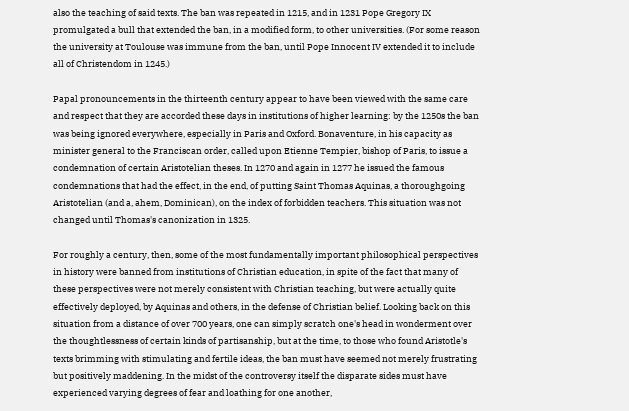also the teaching of said texts. The ban was repeated in 1215, and in 1231 Pope Gregory IX promulgated a bull that extended the ban, in a modified form, to other universities. (For some reason the university at Toulouse was immune from the ban, until Pope Innocent IV extended it to include all of Christendom in 1245.)

Papal pronouncements in the thirteenth century appear to have been viewed with the same care and respect that they are accorded these days in institutions of higher learning: by the 1250s the ban was being ignored everywhere, especially in Paris and Oxford. Bonaventure, in his capacity as minister general to the Franciscan order, called upon Etienne Tempier, bishop of Paris, to issue a condemnation of certain Aristotelian theses. In 1270 and again in 1277 he issued the famous condemnations that had the effect, in the end, of putting Saint Thomas Aquinas, a thoroughgoing Aristotelian (and a, ahem, Dominican), on the index of forbidden teachers. This situation was not changed until Thomas's canonization in 1325.

For roughly a century, then, some of the most fundamentally important philosophical perspectives in history were banned from institutions of Christian education, in spite of the fact that many of these perspectives were not merely consistent with Christian teaching, but were actually quite effectively deployed, by Aquinas and others, in the defense of Christian belief. Looking back on this situation from a distance of over 700 years, one can simply scratch one's head in wonderment over the thoughtlessness of certain kinds of partisanship, but at the time, to those who found Aristotle's texts brimming with stimulating and fertile ideas, the ban must have seemed not merely frustrating but positively maddening. In the midst of the controversy itself the disparate sides must have experienced varying degrees of fear and loathing for one another,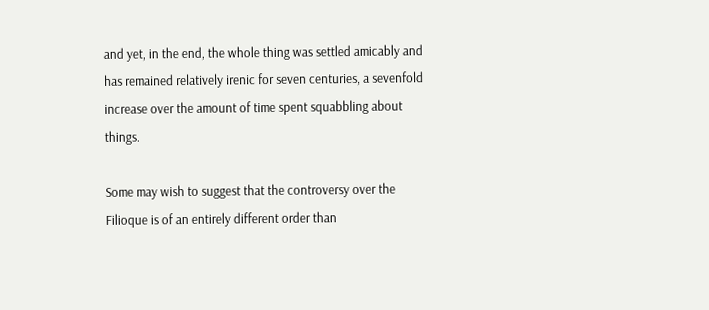and yet, in the end, the whole thing was settled amicably and has remained relatively irenic for seven centuries, a sevenfold increase over the amount of time spent squabbling about things.

Some may wish to suggest that the controversy over the Filioque is of an entirely different order than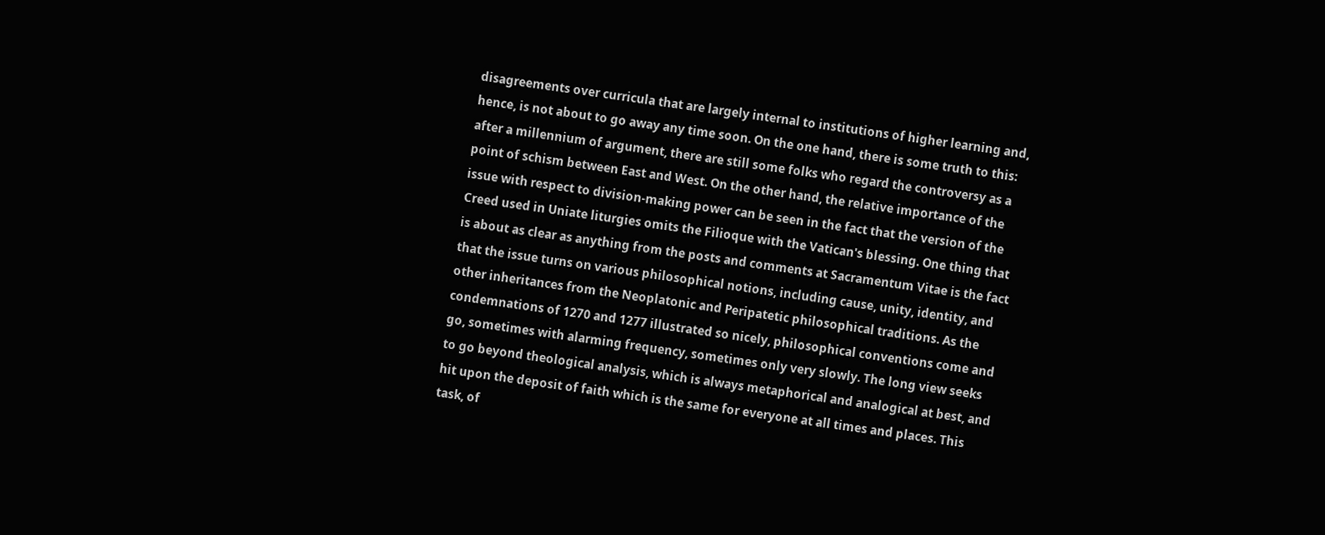disagreements over curricula that are largely internal to institutions of higher learning and, hence, is not about to go away any time soon. On the one hand, there is some truth to this: after a millennium of argument, there are still some folks who regard the controversy as a point of schism between East and West. On the other hand, the relative importance of the issue with respect to division-making power can be seen in the fact that the version of the Creed used in Uniate liturgies omits the Filioque with the Vatican's blessing. One thing that is about as clear as anything from the posts and comments at Sacramentum Vitae is the fact that the issue turns on various philosophical notions, including cause, unity, identity, and other inheritances from the Neoplatonic and Peripatetic philosophical traditions. As the condemnations of 1270 and 1277 illustrated so nicely, philosophical conventions come and go, sometimes with alarming frequency, sometimes only very slowly. The long view seeks to go beyond theological analysis, which is always metaphorical and analogical at best, and hit upon the deposit of faith which is the same for everyone at all times and places. This task, of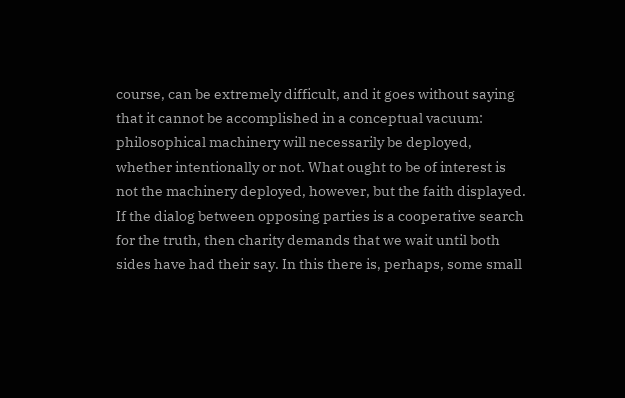course, can be extremely difficult, and it goes without saying that it cannot be accomplished in a conceptual vacuum: philosophical machinery will necessarily be deployed, whether intentionally or not. What ought to be of interest is not the machinery deployed, however, but the faith displayed. If the dialog between opposing parties is a cooperative search for the truth, then charity demands that we wait until both sides have had their say. In this there is, perhaps, some small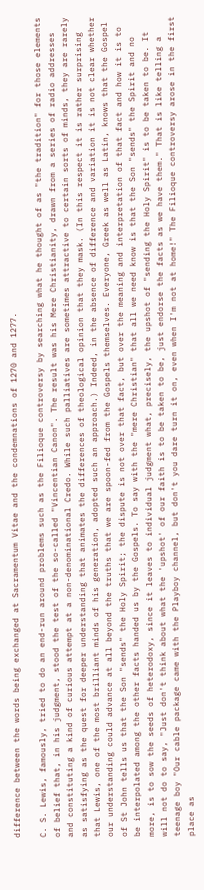difference between the words being exchanged at Sacramentum Vitae and the condemnations of 1270 and 1277.

C. S. Lewis, famously, tried to do an end-run around problems such as the Filioque controversy by searching what he thought of as "the tradition" for those elements of belief that, in his judgment, stood the test of the so-called "Vincentian Canon". The result was his Mere Christianity, drawn from a series of radio addresses and constituting a kind of curious attempt at a non-denominational Credo. While such palliatives are sometimes attractive to certain sorts of minds, they are rarely as satisfying as the quest for deeper understanding that animates the differences of theological opinion that they mask. (In this respect it is rather surprising that Lewis, one of the most brilliant minds of his generation, adopted such an approach.) Indeed, in the absence of difference and variation it is not clear whether our understanding could advance at all beyond the truths that we are spoon-fed from the Gospels themselves. Everyone, Greek as well as Latin, knows that the Gospel of St John tells us that the Son "sends" the Holy Spirit; the dispute is not over that fact, but over the meaning and interpretation of that fact and how it is to be interpolated among the other facts handed us by the Gospels. To say with the "mere Christian" that all we need know is that the Son "sends" the Spirit and no more, is to sow the seeds of heterodoxy, since it leaves to individual judgment what, precisely, the upshot of "sending the Holy Spirit" is to be taken to be. It will not do to say, "Just don't think about what the 'upshot' of our faith is to be taken to be, just endorse the facts as we have them." That is like telling a teenage boy "Our cable package came with the Playboy channel, but don't you dare turn it on, even when I'm not at home!" The Filioque controversy arose in the first place as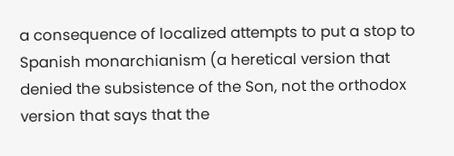a consequence of localized attempts to put a stop to Spanish monarchianism (a heretical version that denied the subsistence of the Son, not the orthodox version that says that the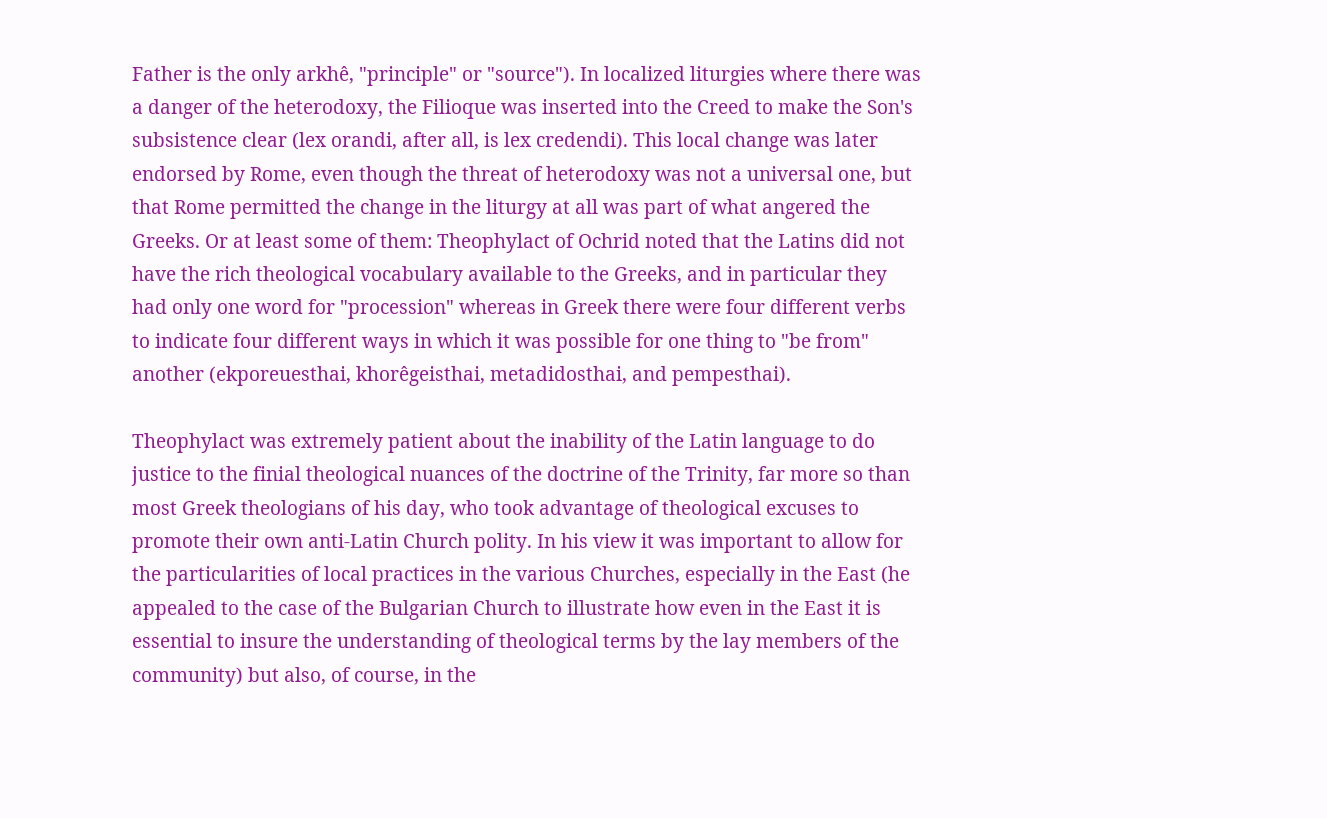Father is the only arkhê, "principle" or "source"). In localized liturgies where there was a danger of the heterodoxy, the Filioque was inserted into the Creed to make the Son's subsistence clear (lex orandi, after all, is lex credendi). This local change was later endorsed by Rome, even though the threat of heterodoxy was not a universal one, but that Rome permitted the change in the liturgy at all was part of what angered the Greeks. Or at least some of them: Theophylact of Ochrid noted that the Latins did not have the rich theological vocabulary available to the Greeks, and in particular they had only one word for "procession" whereas in Greek there were four different verbs to indicate four different ways in which it was possible for one thing to "be from" another (ekporeuesthai, khorêgeisthai, metadidosthai, and pempesthai).

Theophylact was extremely patient about the inability of the Latin language to do justice to the finial theological nuances of the doctrine of the Trinity, far more so than most Greek theologians of his day, who took advantage of theological excuses to promote their own anti-Latin Church polity. In his view it was important to allow for the particularities of local practices in the various Churches, especially in the East (he appealed to the case of the Bulgarian Church to illustrate how even in the East it is essential to insure the understanding of theological terms by the lay members of the community) but also, of course, in the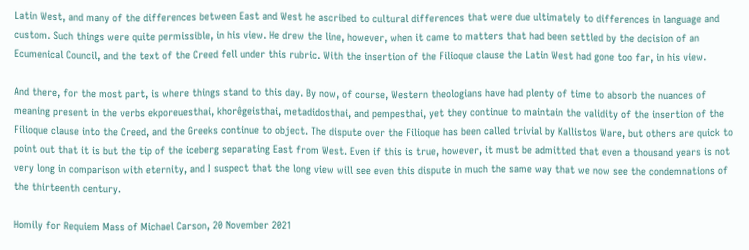Latin West, and many of the differences between East and West he ascribed to cultural differences that were due ultimately to differences in language and custom. Such things were quite permissible, in his view. He drew the line, however, when it came to matters that had been settled by the decision of an Ecumenical Council, and the text of the Creed fell under this rubric. With the insertion of the Filioque clause the Latin West had gone too far, in his view.

And there, for the most part, is where things stand to this day. By now, of course, Western theologians have had plenty of time to absorb the nuances of meaning present in the verbs ekporeuesthai, khorêgeisthai, metadidosthai, and pempesthai, yet they continue to maintain the validity of the insertion of the Filioque clause into the Creed, and the Greeks continue to object. The dispute over the Filioque has been called trivial by Kallistos Ware, but others are quick to point out that it is but the tip of the iceberg separating East from West. Even if this is true, however, it must be admitted that even a thousand years is not very long in comparison with eternity, and I suspect that the long view will see even this dispute in much the same way that we now see the condemnations of the thirteenth century.

Homily for Requiem Mass of Michael Carson, 20 November 2021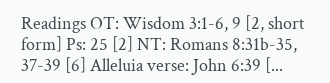Readings OT: Wisdom 3:1-6, 9 [2, short form] Ps: 25 [2] NT: Romans 8:31b-35, 37-39 [6] Alleluia verse: John 6:39 [...